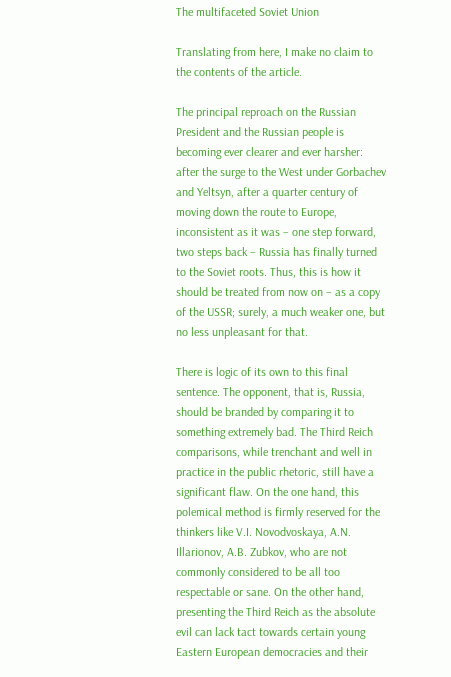The multifaceted Soviet Union

Translating from here, I make no claim to the contents of the article.

The principal reproach on the Russian President and the Russian people is becoming ever clearer and ever harsher: after the surge to the West under Gorbachev and Yeltsyn, after a quarter century of moving down the route to Europe, inconsistent as it was – one step forward, two steps back – Russia has finally turned to the Soviet roots. Thus, this is how it should be treated from now on – as a copy of the USSR; surely, a much weaker one, but no less unpleasant for that.

There is logic of its own to this final sentence. The opponent, that is, Russia, should be branded by comparing it to something extremely bad. The Third Reich comparisons, while trenchant and well in practice in the public rhetoric, still have a significant flaw. On the one hand, this polemical method is firmly reserved for the thinkers like V.I. Novodvoskaya, A.N. Illarionov, A.B. Zubkov, who are not commonly considered to be all too respectable or sane. On the other hand, presenting the Third Reich as the absolute evil can lack tact towards certain young Eastern European democracies and their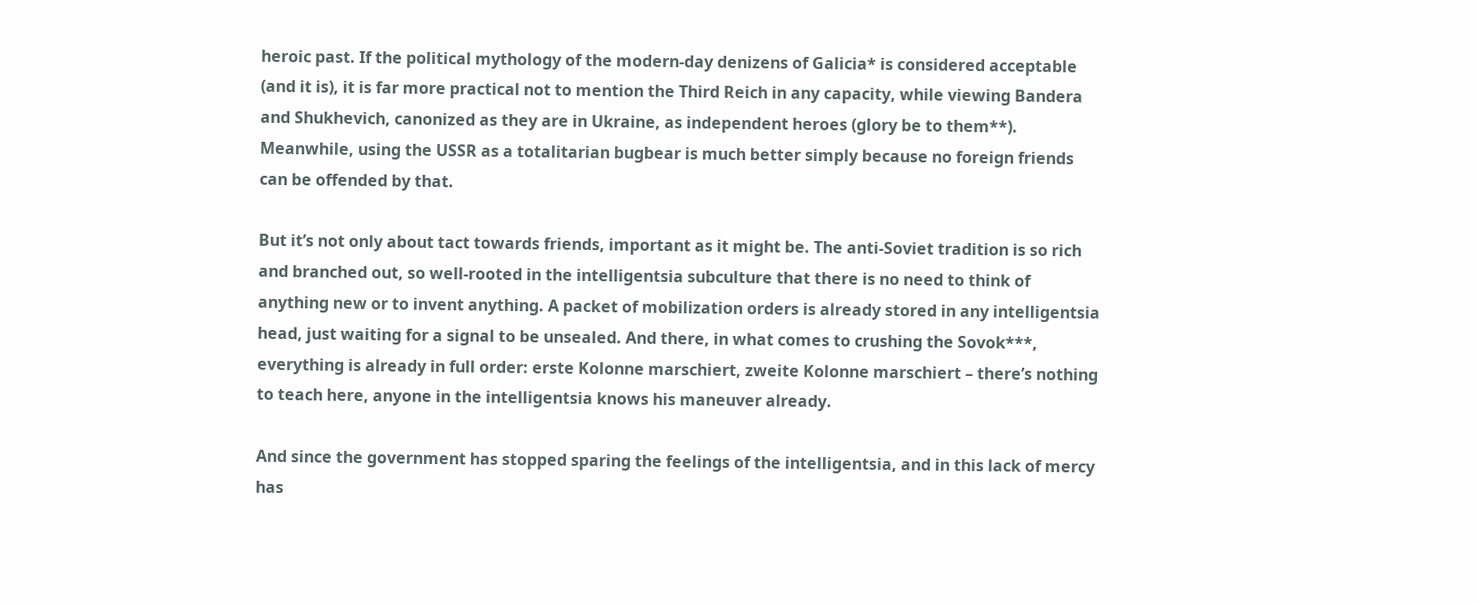heroic past. If the political mythology of the modern-day denizens of Galicia* is considered acceptable (and it is), it is far more practical not to mention the Third Reich in any capacity, while viewing Bandera and Shukhevich, canonized as they are in Ukraine, as independent heroes (glory be to them**). Meanwhile, using the USSR as a totalitarian bugbear is much better simply because no foreign friends can be offended by that.

But it’s not only about tact towards friends, important as it might be. The anti-Soviet tradition is so rich and branched out, so well-rooted in the intelligentsia subculture that there is no need to think of anything new or to invent anything. A packet of mobilization orders is already stored in any intelligentsia head, just waiting for a signal to be unsealed. And there, in what comes to crushing the Sovok***, everything is already in full order: erste Kolonne marschiert, zweite Kolonne marschiert – there’s nothing to teach here, anyone in the intelligentsia knows his maneuver already.

And since the government has stopped sparing the feelings of the intelligentsia, and in this lack of mercy has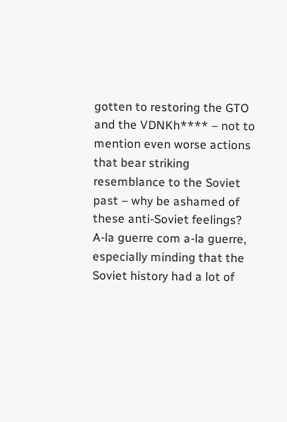gotten to restoring the GTO and the VDNKh**** – not to mention even worse actions that bear striking resemblance to the Soviet past – why be ashamed of these anti-Soviet feelings? A-la guerre com a-la guerre, especially minding that the Soviet history had a lot of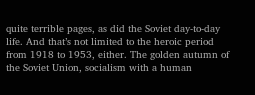quite terrible pages, as did the Soviet day-to-day life. And that’s not limited to the heroic period from 1918 to 1953, either. The golden autumn of the Soviet Union, socialism with a human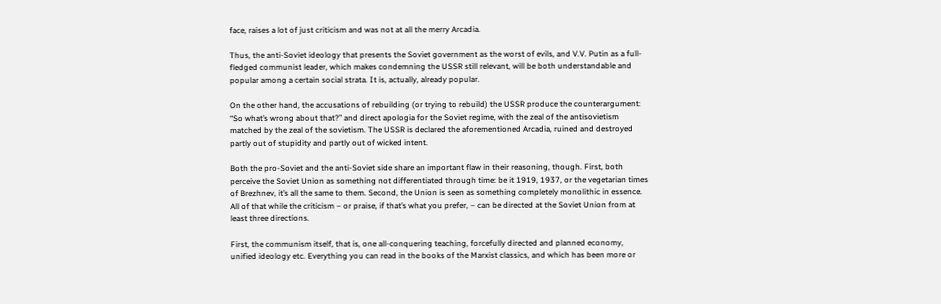face, raises a lot of just criticism and was not at all the merry Arcadia.

Thus, the anti-Soviet ideology that presents the Soviet government as the worst of evils, and V.V. Putin as a full-fledged communist leader, which makes condemning the USSR still relevant, will be both understandable and popular among a certain social strata. It is, actually, already popular.

On the other hand, the accusations of rebuilding (or trying to rebuild) the USSR produce the counterargument: “So what’s wrong about that?” and direct apologia for the Soviet regime, with the zeal of the antisovietism matched by the zeal of the sovietism. The USSR is declared the aforementioned Arcadia, ruined and destroyed partly out of stupidity and partly out of wicked intent.

Both the pro-Soviet and the anti-Soviet side share an important flaw in their reasoning, though. First, both perceive the Soviet Union as something not differentiated through time: be it 1919, 1937, or the vegetarian times of Brezhnev, it’s all the same to them. Second, the Union is seen as something completely monolithic in essence. All of that while the criticism – or praise, if that’s what you prefer, – can be directed at the Soviet Union from at least three directions.

First, the communism itself, that is, one all-conquering teaching, forcefully directed and planned economy, unified ideology etc. Everything you can read in the books of the Marxist classics, and which has been more or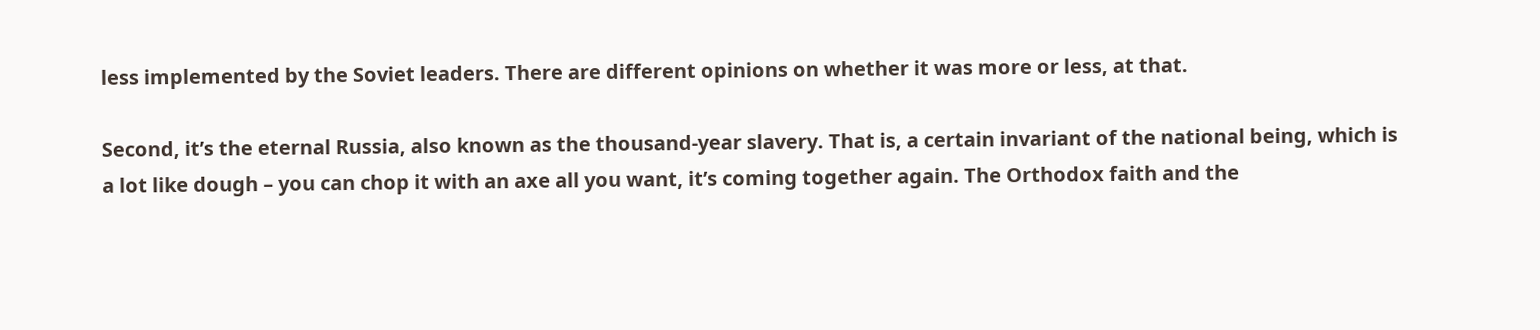less implemented by the Soviet leaders. There are different opinions on whether it was more or less, at that.

Second, it’s the eternal Russia, also known as the thousand-year slavery. That is, a certain invariant of the national being, which is a lot like dough – you can chop it with an axe all you want, it’s coming together again. The Orthodox faith and the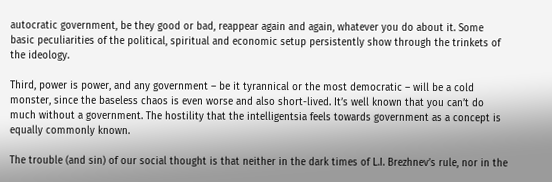autocratic government, be they good or bad, reappear again and again, whatever you do about it. Some basic peculiarities of the political, spiritual and economic setup persistently show through the trinkets of the ideology.

Third, power is power, and any government – be it tyrannical or the most democratic – will be a cold monster, since the baseless chaos is even worse and also short-lived. It’s well known that you can’t do much without a government. The hostility that the intelligentsia feels towards government as a concept is equally commonly known.

The trouble (and sin) of our social thought is that neither in the dark times of L.I. Brezhnev’s rule, nor in the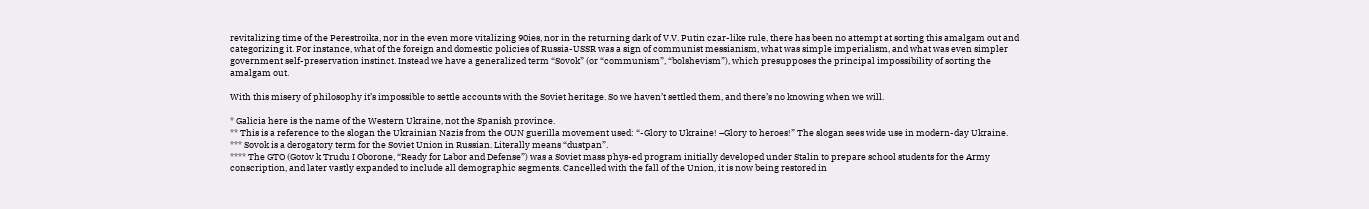revitalizing time of the Perestroika, nor in the even more vitalizing 90ies, nor in the returning dark of V.V. Putin czar-like rule, there has been no attempt at sorting this amalgam out and categorizing it. For instance, what of the foreign and domestic policies of Russia-USSR was a sign of communist messianism, what was simple imperialism, and what was even simpler government self-preservation instinct. Instead we have a generalized term “Sovok” (or “communism”, “bolshevism”), which presupposes the principal impossibility of sorting the amalgam out.

With this misery of philosophy it’s impossible to settle accounts with the Soviet heritage. So we haven’t settled them, and there’s no knowing when we will.

* Galicia here is the name of the Western Ukraine, not the Spanish province.
** This is a reference to the slogan the Ukrainian Nazis from the OUN guerilla movement used: “-Glory to Ukraine! –Glory to heroes!” The slogan sees wide use in modern-day Ukraine.
*** Sovok is a derogatory term for the Soviet Union in Russian. Literally means “dustpan”.
**** The GTO (Gotov k Trudu I Oborone, “Ready for Labor and Defense”) was a Soviet mass phys-ed program initially developed under Stalin to prepare school students for the Army conscription, and later vastly expanded to include all demographic segments. Cancelled with the fall of the Union, it is now being restored in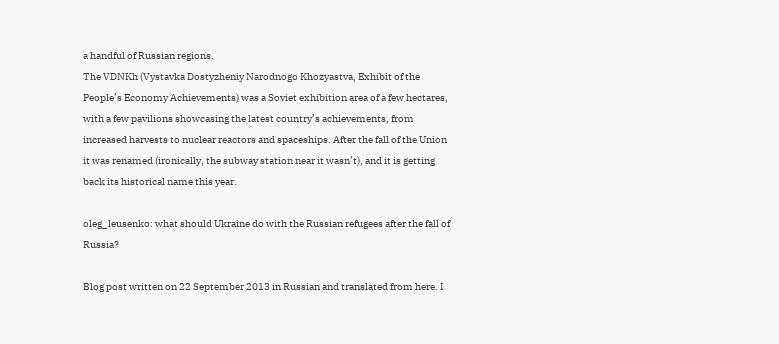a handful of Russian regions.
The VDNKh (Vystavka Dostyzheniy Narodnogo Khozyastva, Exhibit of the People’s Economy Achievements) was a Soviet exhibition area of a few hectares, with a few pavilions showcasing the latest country’s achievements, from increased harvests to nuclear reactors and spaceships. After the fall of the Union it was renamed (ironically, the subway station near it wasn’t), and it is getting back its historical name this year.

oleg_leusenko: what should Ukraine do with the Russian refugees after the fall of Russia?

Blog post written on 22 September 2013 in Russian and translated from here. I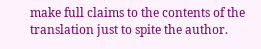make full claims to the contents of the translation just to spite the author.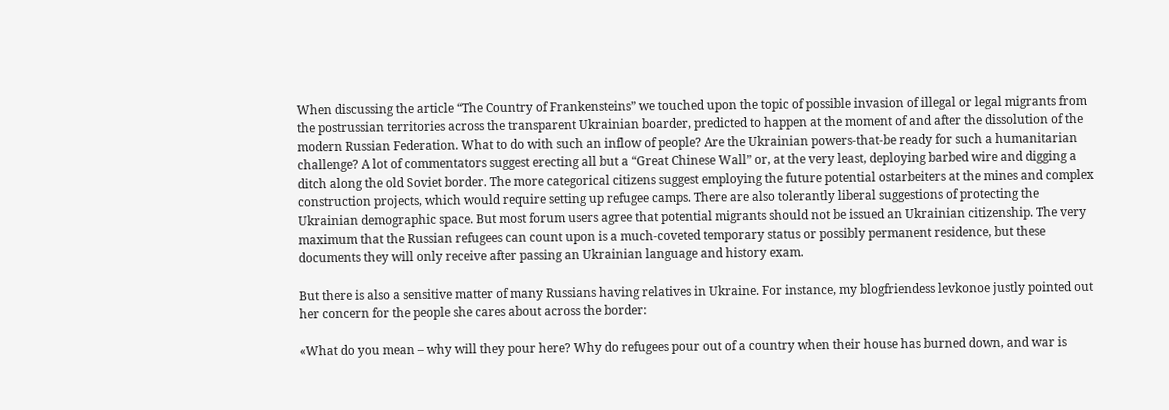When discussing the article “The Country of Frankensteins” we touched upon the topic of possible invasion of illegal or legal migrants from the postrussian territories across the transparent Ukrainian boarder, predicted to happen at the moment of and after the dissolution of the modern Russian Federation. What to do with such an inflow of people? Are the Ukrainian powers-that-be ready for such a humanitarian challenge? A lot of commentators suggest erecting all but a “Great Chinese Wall” or, at the very least, deploying barbed wire and digging a ditch along the old Soviet border. The more categorical citizens suggest employing the future potential ostarbeiters at the mines and complex construction projects, which would require setting up refugee camps. There are also tolerantly liberal suggestions of protecting the Ukrainian demographic space. But most forum users agree that potential migrants should not be issued an Ukrainian citizenship. The very maximum that the Russian refugees can count upon is a much-coveted temporary status or possibly permanent residence, but these documents they will only receive after passing an Ukrainian language and history exam.

But there is also a sensitive matter of many Russians having relatives in Ukraine. For instance, my blogfriendess levkonoe justly pointed out her concern for the people she cares about across the border:

«What do you mean – why will they pour here? Why do refugees pour out of a country when their house has burned down, and war is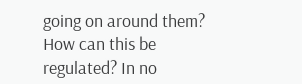going on around them? How can this be regulated? In no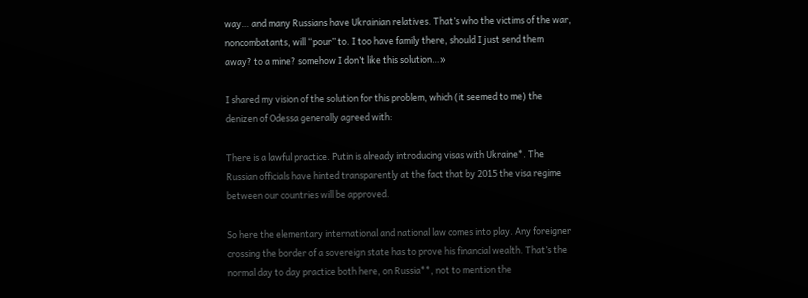way… and many Russians have Ukrainian relatives. That’s who the victims of the war, noncombatants, will “pour” to. I too have family there, should I just send them away? to a mine? somehow I don’t like this solution…»

I shared my vision of the solution for this problem, which (it seemed to me) the denizen of Odessa generally agreed with:

There is a lawful practice. Putin is already introducing visas with Ukraine*. The Russian officials have hinted transparently at the fact that by 2015 the visa regime between our countries will be approved.

So here the elementary international and national law comes into play. Any foreigner crossing the border of a sovereign state has to prove his financial wealth. That’s the normal day to day practice both here, on Russia**, not to mention the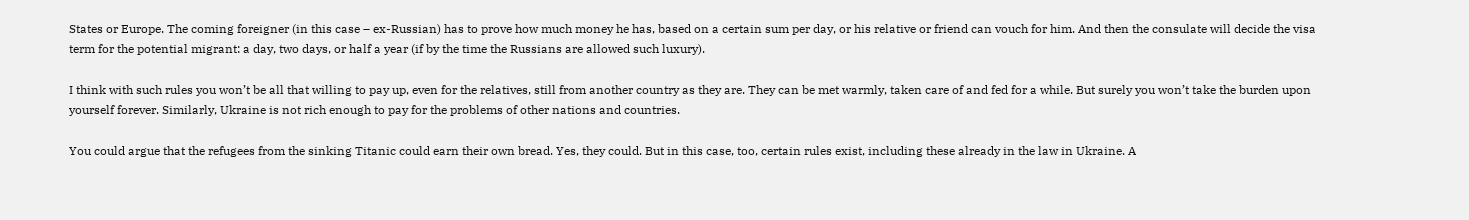States or Europe. The coming foreigner (in this case – ex-Russian) has to prove how much money he has, based on a certain sum per day, or his relative or friend can vouch for him. And then the consulate will decide the visa term for the potential migrant: a day, two days, or half a year (if by the time the Russians are allowed such luxury).

I think with such rules you won’t be all that willing to pay up, even for the relatives, still from another country as they are. They can be met warmly, taken care of and fed for a while. But surely you won’t take the burden upon yourself forever. Similarly, Ukraine is not rich enough to pay for the problems of other nations and countries.

You could argue that the refugees from the sinking Titanic could earn their own bread. Yes, they could. But in this case, too, certain rules exist, including these already in the law in Ukraine. A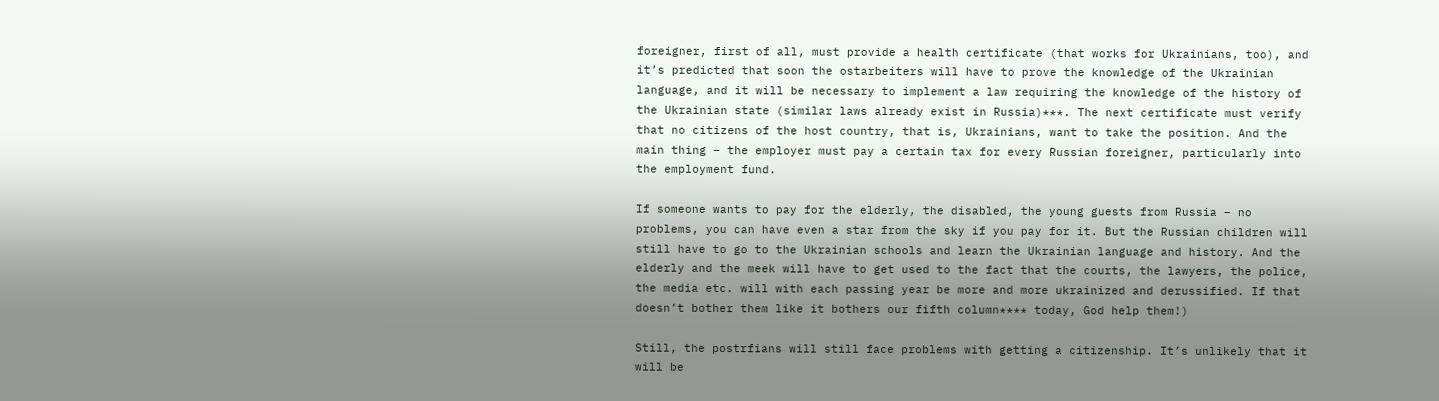foreigner, first of all, must provide a health certificate (that works for Ukrainians, too), and it’s predicted that soon the ostarbeiters will have to prove the knowledge of the Ukrainian language, and it will be necessary to implement a law requiring the knowledge of the history of the Ukrainian state (similar laws already exist in Russia)***. The next certificate must verify that no citizens of the host country, that is, Ukrainians, want to take the position. And the main thing – the employer must pay a certain tax for every Russian foreigner, particularly into the employment fund.

If someone wants to pay for the elderly, the disabled, the young guests from Russia – no problems, you can have even a star from the sky if you pay for it. But the Russian children will still have to go to the Ukrainian schools and learn the Ukrainian language and history. And the elderly and the meek will have to get used to the fact that the courts, the lawyers, the police, the media etc. will with each passing year be more and more ukrainized and derussified. If that doesn’t bother them like it bothers our fifth column**** today, God help them!)

Still, the postrfians will still face problems with getting a citizenship. It’s unlikely that it will be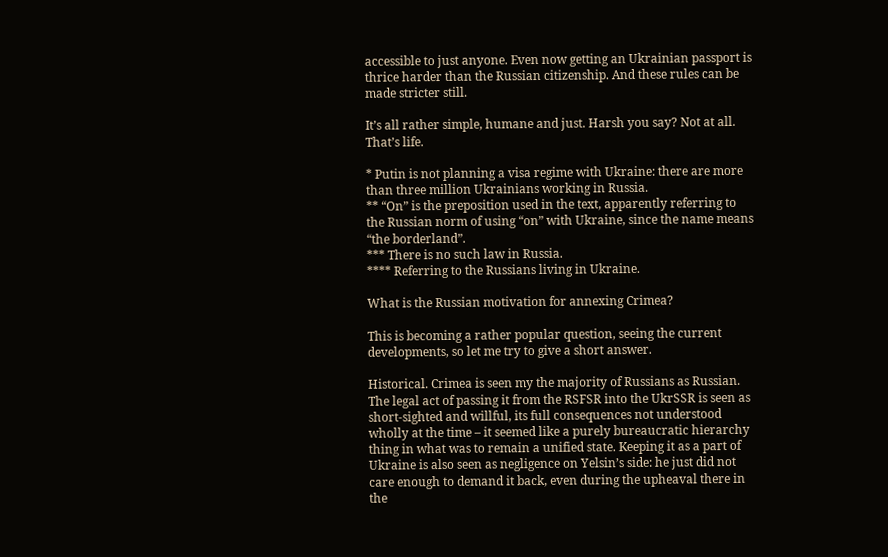accessible to just anyone. Even now getting an Ukrainian passport is thrice harder than the Russian citizenship. And these rules can be made stricter still.

It’s all rather simple, humane and just. Harsh you say? Not at all. That’s life.

* Putin is not planning a visa regime with Ukraine: there are more than three million Ukrainians working in Russia.
** “On” is the preposition used in the text, apparently referring to the Russian norm of using “on” with Ukraine, since the name means “the borderland”.
*** There is no such law in Russia.
**** Referring to the Russians living in Ukraine.

What is the Russian motivation for annexing Crimea?

This is becoming a rather popular question, seeing the current developments, so let me try to give a short answer.

Historical. Crimea is seen my the majority of Russians as Russian. The legal act of passing it from the RSFSR into the UkrSSR is seen as short-sighted and willful, its full consequences not understood wholly at the time – it seemed like a purely bureaucratic hierarchy thing in what was to remain a unified state. Keeping it as a part of Ukraine is also seen as negligence on Yelsin’s side: he just did not care enough to demand it back, even during the upheaval there in the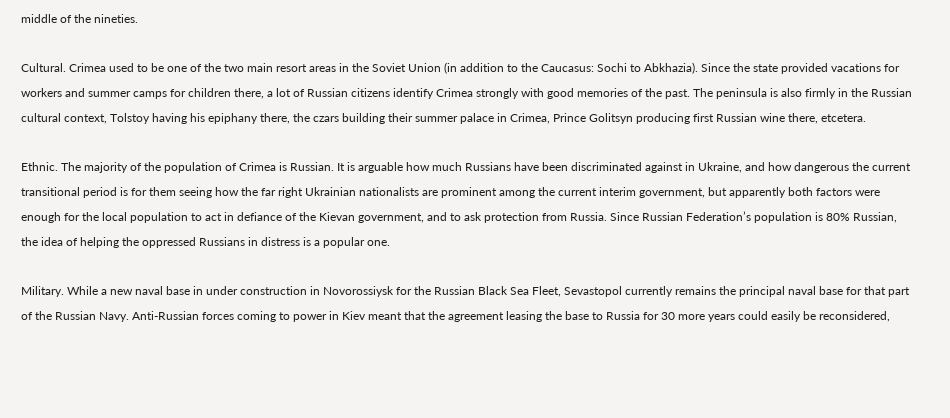middle of the nineties.

Cultural. Crimea used to be one of the two main resort areas in the Soviet Union (in addition to the Caucasus: Sochi to Abkhazia). Since the state provided vacations for workers and summer camps for children there, a lot of Russian citizens identify Crimea strongly with good memories of the past. The peninsula is also firmly in the Russian cultural context, Tolstoy having his epiphany there, the czars building their summer palace in Crimea, Prince Golitsyn producing first Russian wine there, etcetera.

Ethnic. The majority of the population of Crimea is Russian. It is arguable how much Russians have been discriminated against in Ukraine, and how dangerous the current transitional period is for them seeing how the far right Ukrainian nationalists are prominent among the current interim government, but apparently both factors were enough for the local population to act in defiance of the Kievan government, and to ask protection from Russia. Since Russian Federation’s population is 80% Russian, the idea of helping the oppressed Russians in distress is a popular one.

Military. While a new naval base in under construction in Novorossiysk for the Russian Black Sea Fleet, Sevastopol currently remains the principal naval base for that part of the Russian Navy. Anti-Russian forces coming to power in Kiev meant that the agreement leasing the base to Russia for 30 more years could easily be reconsidered,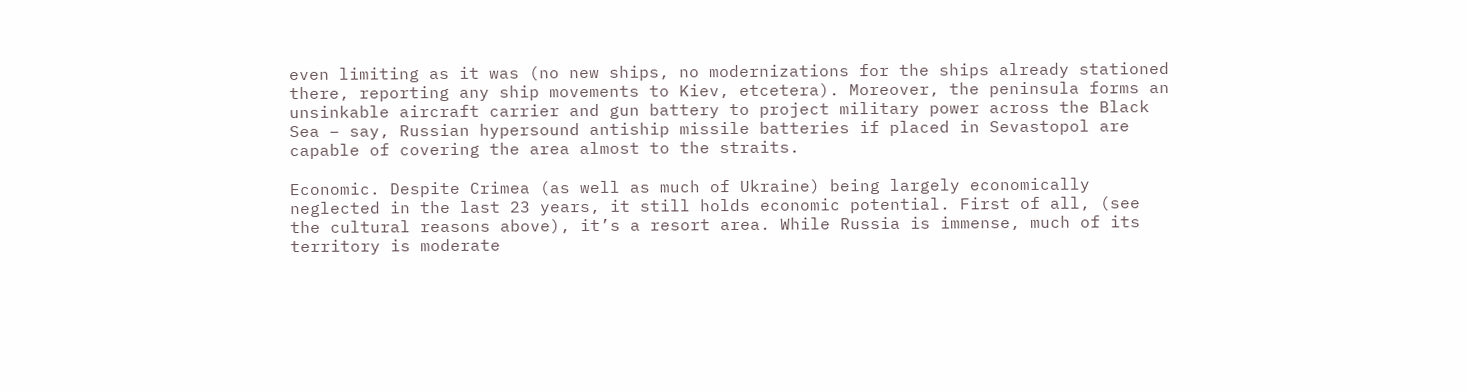even limiting as it was (no new ships, no modernizations for the ships already stationed there, reporting any ship movements to Kiev, etcetera). Moreover, the peninsula forms an unsinkable aircraft carrier and gun battery to project military power across the Black Sea – say, Russian hypersound antiship missile batteries if placed in Sevastopol are capable of covering the area almost to the straits.

Economic. Despite Crimea (as well as much of Ukraine) being largely economically neglected in the last 23 years, it still holds economic potential. First of all, (see the cultural reasons above), it’s a resort area. While Russia is immense, much of its territory is moderate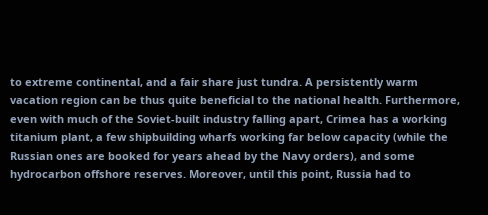to extreme continental, and a fair share just tundra. A persistently warm vacation region can be thus quite beneficial to the national health. Furthermore, even with much of the Soviet-built industry falling apart, Crimea has a working titanium plant, a few shipbuilding wharfs working far below capacity (while the Russian ones are booked for years ahead by the Navy orders), and some hydrocarbon offshore reserves. Moreover, until this point, Russia had to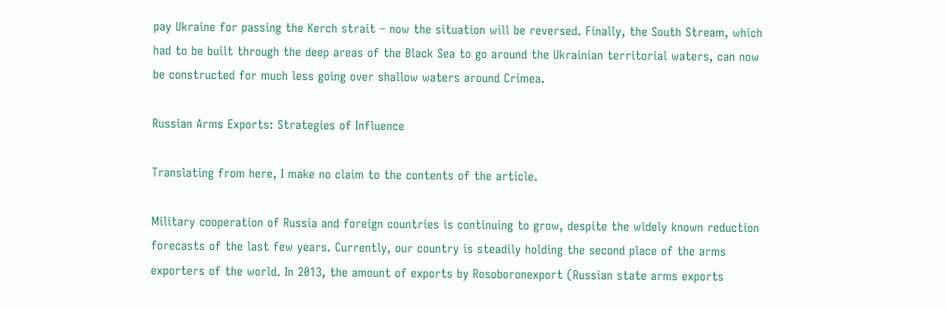pay Ukraine for passing the Kerch strait – now the situation will be reversed. Finally, the South Stream, which had to be built through the deep areas of the Black Sea to go around the Ukrainian territorial waters, can now be constructed for much less going over shallow waters around Crimea.

Russian Arms Exports: Strategies of Influence

Translating from here, I make no claim to the contents of the article.

Military cooperation of Russia and foreign countries is continuing to grow, despite the widely known reduction forecasts of the last few years. Currently, our country is steadily holding the second place of the arms exporters of the world. In 2013, the amount of exports by Rosoboronexport (Russian state arms exports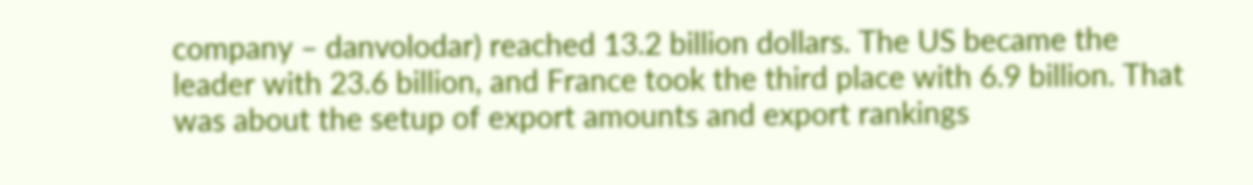company – danvolodar) reached 13.2 billion dollars. The US became the leader with 23.6 billion, and France took the third place with 6.9 billion. That was about the setup of export amounts and export rankings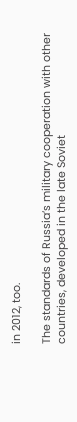in 2012, too.

The standards of Russia’s military cooperation with other countries, developed in the late Soviet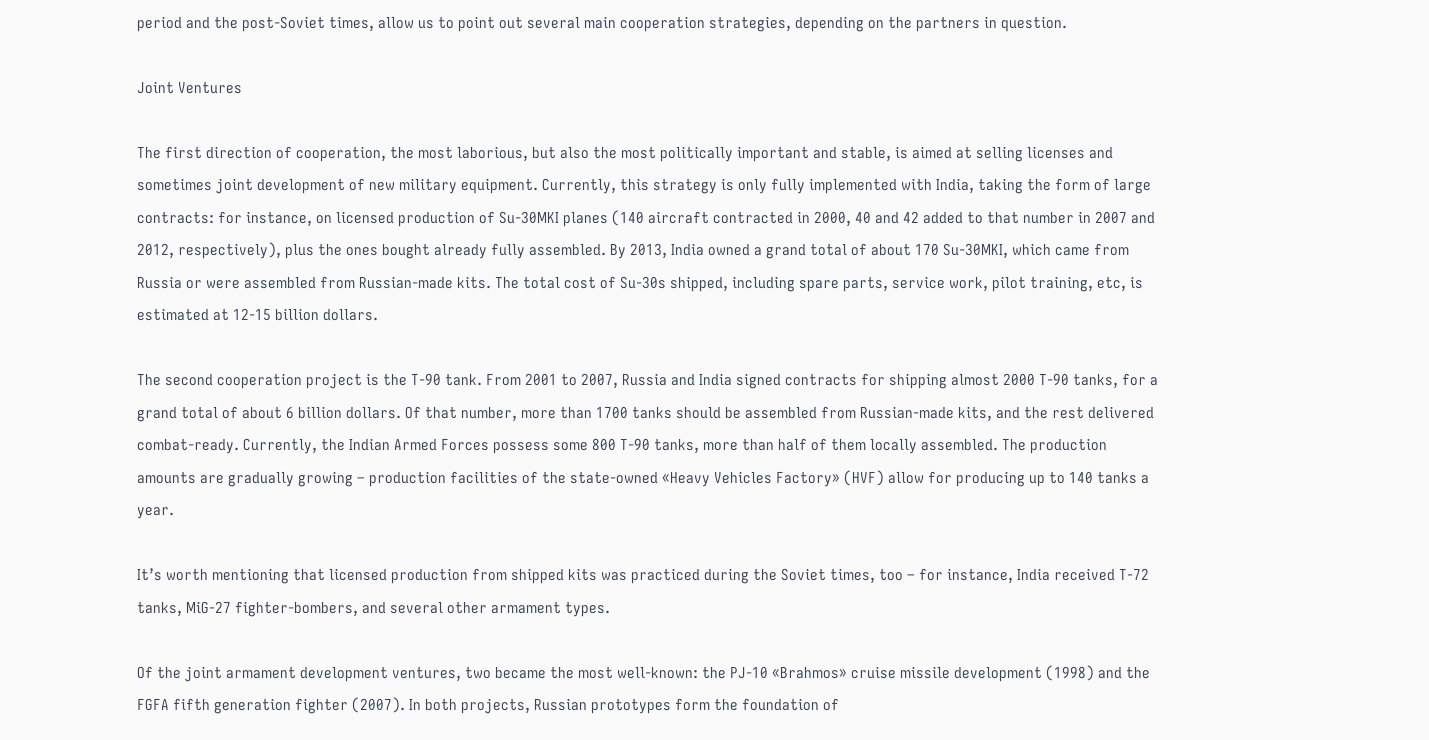period and the post-Soviet times, allow us to point out several main cooperation strategies, depending on the partners in question.

Joint Ventures

The first direction of cooperation, the most laborious, but also the most politically important and stable, is aimed at selling licenses and sometimes joint development of new military equipment. Currently, this strategy is only fully implemented with India, taking the form of large contracts: for instance, on licensed production of Su-30MKI planes (140 aircraft contracted in 2000, 40 and 42 added to that number in 2007 and 2012, respectively), plus the ones bought already fully assembled. By 2013, India owned a grand total of about 170 Su-30MKI, which came from Russia or were assembled from Russian-made kits. The total cost of Su-30s shipped, including spare parts, service work, pilot training, etc, is estimated at 12-15 billion dollars.

The second cooperation project is the T-90 tank. From 2001 to 2007, Russia and India signed contracts for shipping almost 2000 T-90 tanks, for a grand total of about 6 billion dollars. Of that number, more than 1700 tanks should be assembled from Russian-made kits, and the rest delivered combat-ready. Currently, the Indian Armed Forces possess some 800 T-90 tanks, more than half of them locally assembled. The production amounts are gradually growing – production facilities of the state-owned «Heavy Vehicles Factory» (HVF) allow for producing up to 140 tanks a year.

It’s worth mentioning that licensed production from shipped kits was practiced during the Soviet times, too – for instance, India received T-72 tanks, MiG-27 fighter-bombers, and several other armament types.

Of the joint armament development ventures, two became the most well-known: the PJ-10 «Brahmos» cruise missile development (1998) and the FGFA fifth generation fighter (2007). In both projects, Russian prototypes form the foundation of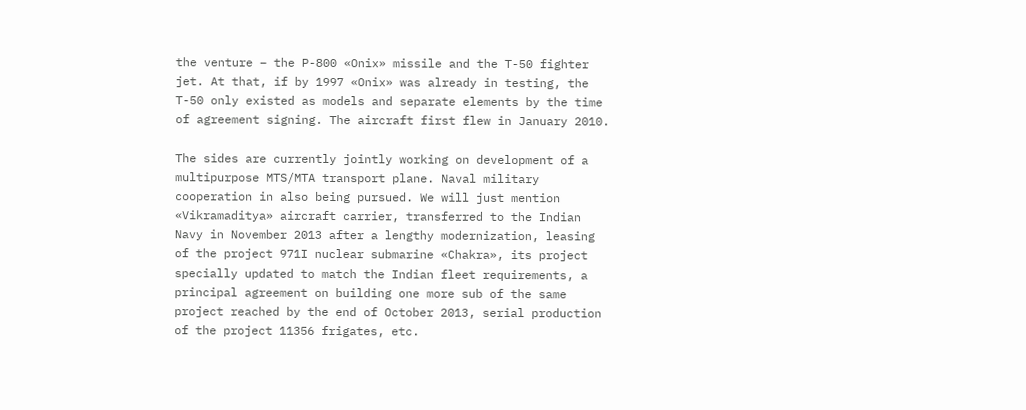the venture – the P-800 «Onix» missile and the T-50 fighter jet. At that, if by 1997 «Onix» was already in testing, the T-50 only existed as models and separate elements by the time of agreement signing. The aircraft first flew in January 2010.

The sides are currently jointly working on development of a multipurpose MTS/MTA transport plane. Naval military cooperation in also being pursued. We will just mention «Vikramaditya» aircraft carrier, transferred to the Indian Navy in November 2013 after a lengthy modernization, leasing of the project 971I nuclear submarine «Chakra», its project specially updated to match the Indian fleet requirements, a principal agreement on building one more sub of the same project reached by the end of October 2013, serial production of the project 11356 frigates, etc.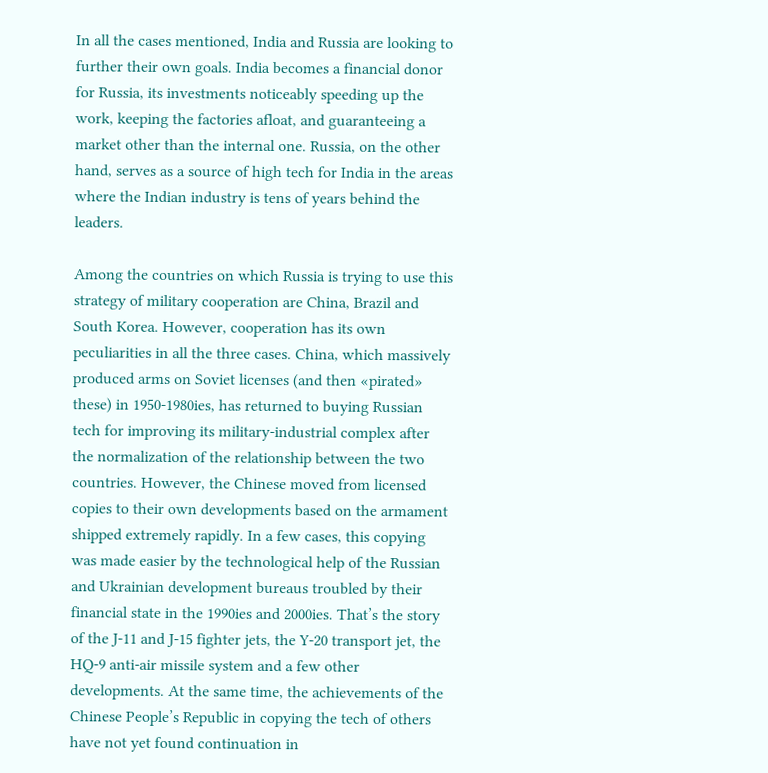In all the cases mentioned, India and Russia are looking to further their own goals. India becomes a financial donor for Russia, its investments noticeably speeding up the work, keeping the factories afloat, and guaranteeing a market other than the internal one. Russia, on the other hand, serves as a source of high tech for India in the areas where the Indian industry is tens of years behind the leaders.

Among the countries on which Russia is trying to use this strategy of military cooperation are China, Brazil and South Korea. However, cooperation has its own peculiarities in all the three cases. China, which massively produced arms on Soviet licenses (and then «pirated» these) in 1950-1980ies, has returned to buying Russian tech for improving its military-industrial complex after the normalization of the relationship between the two countries. However, the Chinese moved from licensed copies to their own developments based on the armament shipped extremely rapidly. In a few cases, this copying was made easier by the technological help of the Russian and Ukrainian development bureaus troubled by their financial state in the 1990ies and 2000ies. That’s the story of the J-11 and J-15 fighter jets, the Y-20 transport jet, the HQ-9 anti-air missile system and a few other developments. At the same time, the achievements of the Chinese People’s Republic in copying the tech of others have not yet found continuation in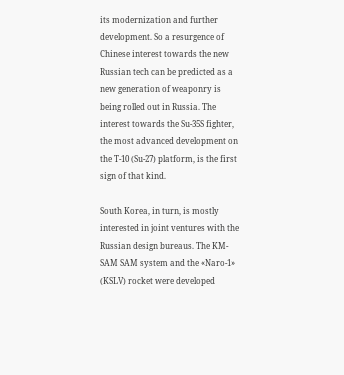its modernization and further development. So a resurgence of Chinese interest towards the new Russian tech can be predicted as a new generation of weaponry is being rolled out in Russia. The interest towards the Su-35S fighter, the most advanced development on the T-10 (Su-27) platform, is the first sign of that kind.

South Korea, in turn, is mostly interested in joint ventures with the Russian design bureaus. The KM-SAM SAM system and the «Naro-1» (KSLV) rocket were developed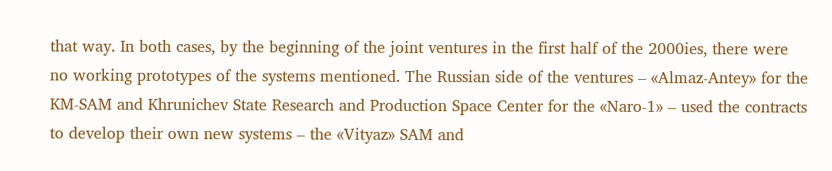that way. In both cases, by the beginning of the joint ventures in the first half of the 2000ies, there were no working prototypes of the systems mentioned. The Russian side of the ventures – «Almaz-Antey» for the KM-SAM and Khrunichev State Research and Production Space Center for the «Naro-1» – used the contracts to develop their own new systems – the «Vityaz» SAM and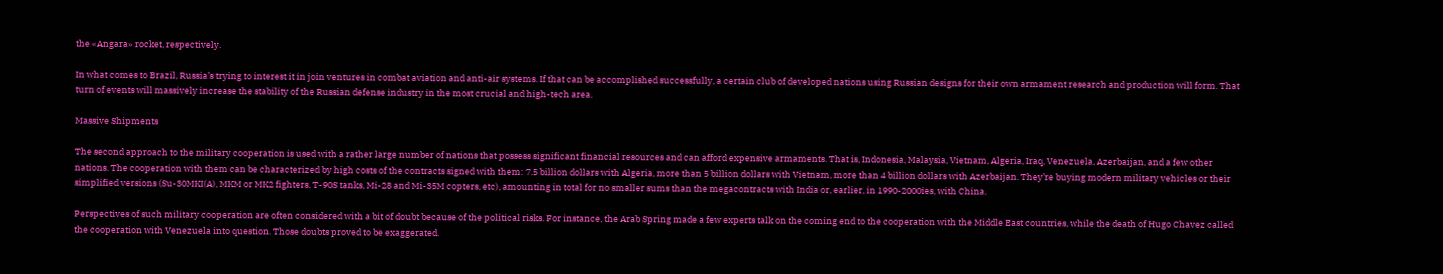the «Angara» rocket, respectively.

In what comes to Brazil, Russia’s trying to interest it in join ventures in combat aviation and anti-air systems. If that can be accomplished successfully, a certain club of developed nations using Russian designs for their own armament research and production will form. That turn of events will massively increase the stability of the Russian defense industry in the most crucial and high-tech area.

Massive Shipments

The second approach to the military cooperation is used with a rather large number of nations that possess significant financial resources and can afford expensive armaments. That is, Indonesia, Malaysia, Vietnam, Algeria, Iraq, Venezuela, Azerbaijan, and a few other nations. The cooperation with them can be characterized by high costs of the contracts signed with them: 7.5 billion dollars with Algeria, more than 5 billion dollars with Vietnam, more than 4 billion dollars with Azerbaijan. They’re buying modern military vehicles or their simplified versions (Su-30MKI(A), MKM or MK2 fighters, T-90S tanks, Mi-28 and Mi-35M copters, etc), amounting in total for no smaller sums than the megacontracts with India or, earlier, in 1990-2000ies, with China.

Perspectives of such military cooperation are often considered with a bit of doubt because of the political risks. For instance, the Arab Spring made a few experts talk on the coming end to the cooperation with the Middle East countries, while the death of Hugo Chavez called the cooperation with Venezuela into question. Those doubts proved to be exaggerated.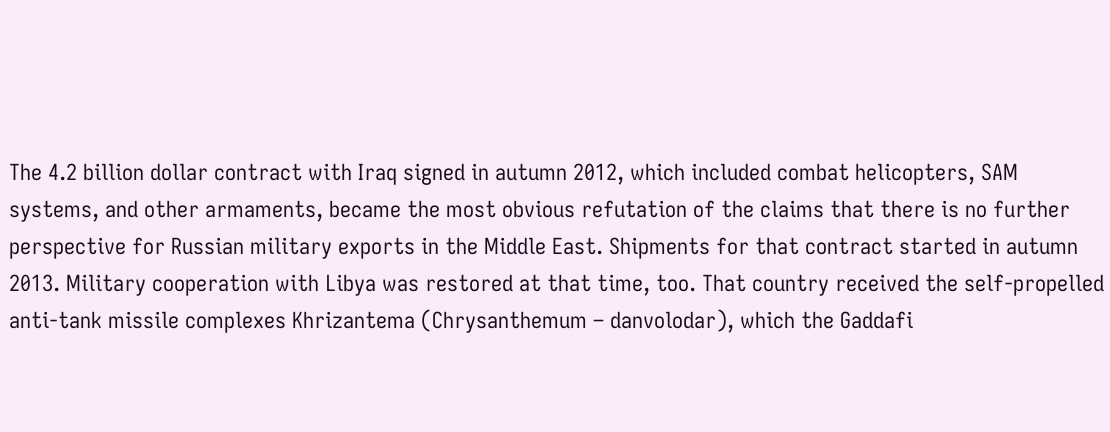The 4.2 billion dollar contract with Iraq signed in autumn 2012, which included combat helicopters, SAM systems, and other armaments, became the most obvious refutation of the claims that there is no further perspective for Russian military exports in the Middle East. Shipments for that contract started in autumn 2013. Military cooperation with Libya was restored at that time, too. That country received the self-propelled anti-tank missile complexes Khrizantema (Chrysanthemum – danvolodar), which the Gaddafi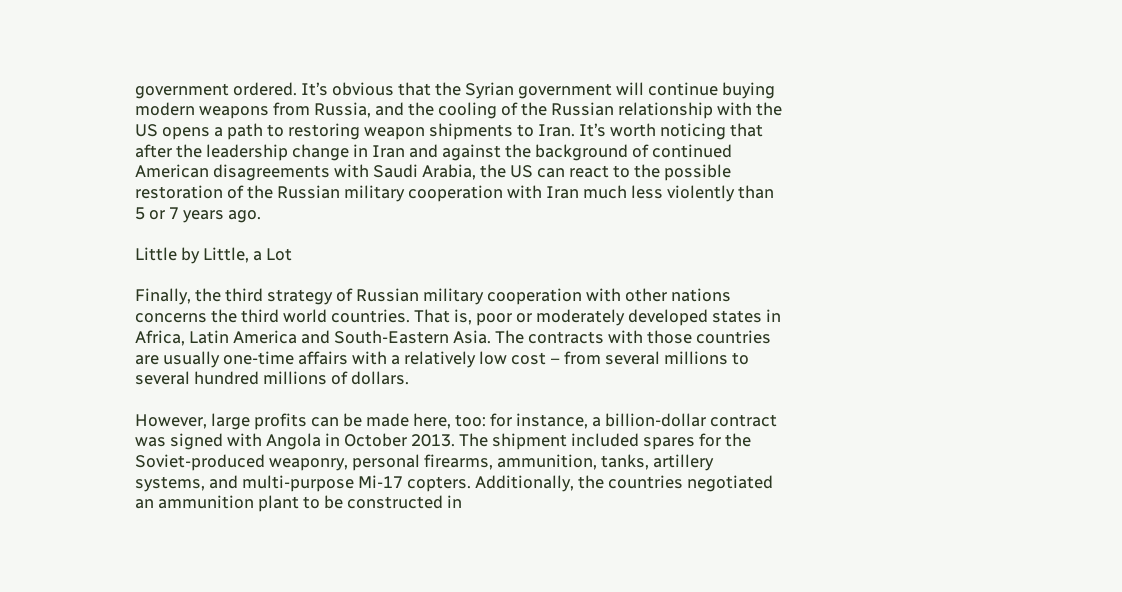government ordered. It’s obvious that the Syrian government will continue buying modern weapons from Russia, and the cooling of the Russian relationship with the US opens a path to restoring weapon shipments to Iran. It’s worth noticing that after the leadership change in Iran and against the background of continued American disagreements with Saudi Arabia, the US can react to the possible restoration of the Russian military cooperation with Iran much less violently than 5 or 7 years ago.

Little by Little, a Lot

Finally, the third strategy of Russian military cooperation with other nations concerns the third world countries. That is, poor or moderately developed states in Africa, Latin America and South-Eastern Asia. The contracts with those countries are usually one-time affairs with a relatively low cost – from several millions to several hundred millions of dollars.

However, large profits can be made here, too: for instance, a billion-dollar contract was signed with Angola in October 2013. The shipment included spares for the Soviet-produced weaponry, personal firearms, ammunition, tanks, artillery systems, and multi-purpose Mi-17 copters. Additionally, the countries negotiated an ammunition plant to be constructed in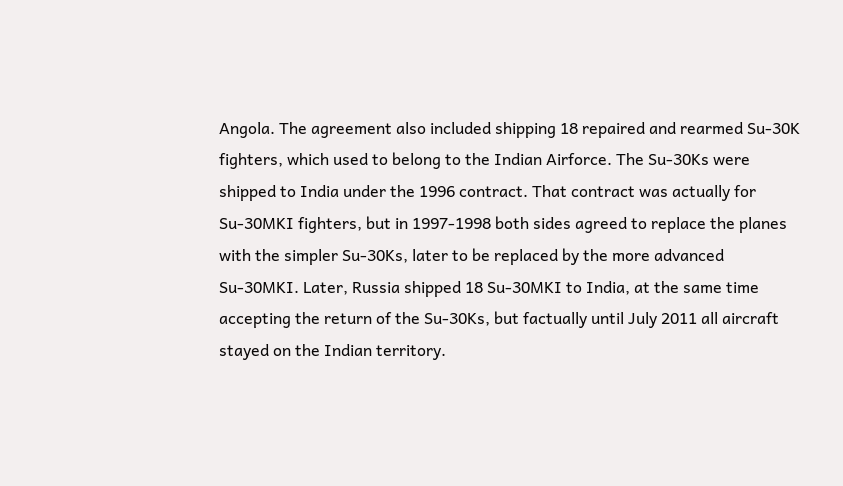Angola. The agreement also included shipping 18 repaired and rearmed Su-30K fighters, which used to belong to the Indian Airforce. The Su-30Ks were shipped to India under the 1996 contract. That contract was actually for Su-30MKI fighters, but in 1997-1998 both sides agreed to replace the planes with the simpler Su-30Ks, later to be replaced by the more advanced Su-30MKI. Later, Russia shipped 18 Su-30MKI to India, at the same time accepting the return of the Su-30Ks, but factually until July 2011 all aircraft stayed on the Indian territory.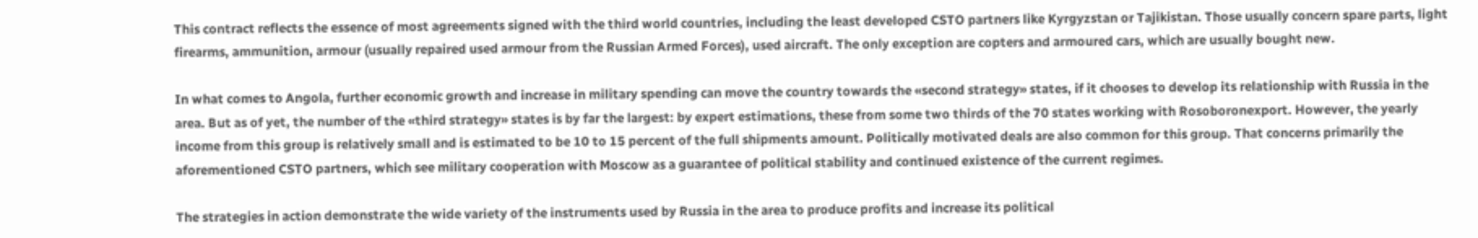This contract reflects the essence of most agreements signed with the third world countries, including the least developed CSTO partners like Kyrgyzstan or Tajikistan. Those usually concern spare parts, light firearms, ammunition, armour (usually repaired used armour from the Russian Armed Forces), used aircraft. The only exception are copters and armoured cars, which are usually bought new.

In what comes to Angola, further economic growth and increase in military spending can move the country towards the «second strategy» states, if it chooses to develop its relationship with Russia in the area. But as of yet, the number of the «third strategy» states is by far the largest: by expert estimations, these from some two thirds of the 70 states working with Rosoboronexport. However, the yearly income from this group is relatively small and is estimated to be 10 to 15 percent of the full shipments amount. Politically motivated deals are also common for this group. That concerns primarily the aforementioned CSTO partners, which see military cooperation with Moscow as a guarantee of political stability and continued existence of the current regimes.

The strategies in action demonstrate the wide variety of the instruments used by Russia in the area to produce profits and increase its political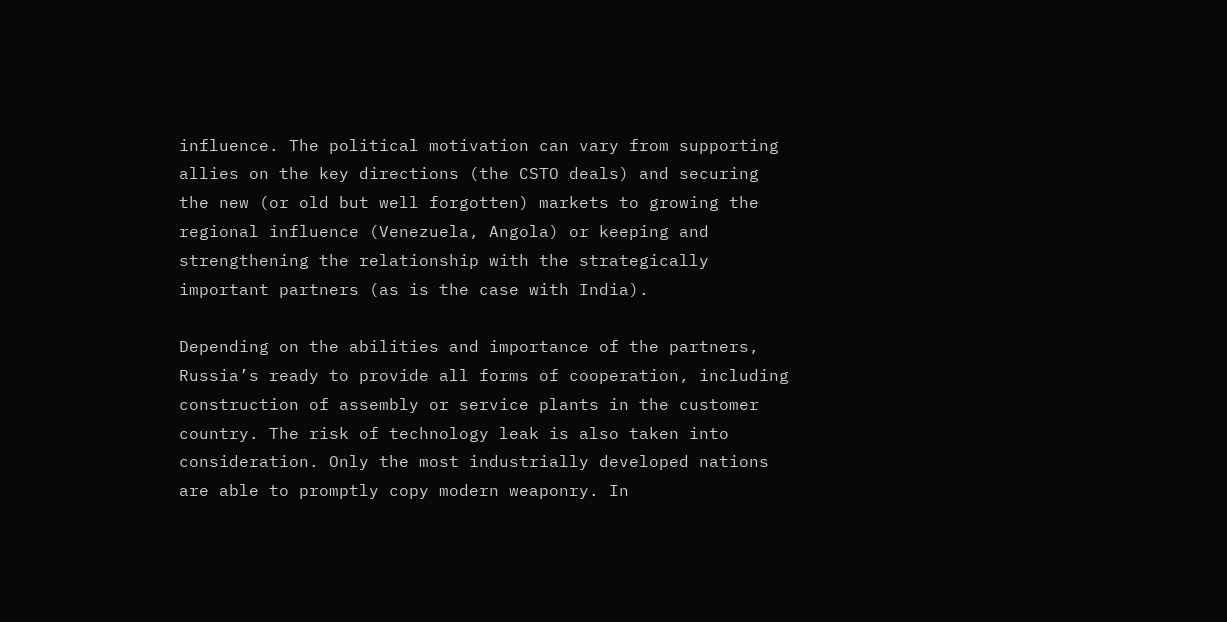influence. The political motivation can vary from supporting allies on the key directions (the CSTO deals) and securing the new (or old but well forgotten) markets to growing the regional influence (Venezuela, Angola) or keeping and strengthening the relationship with the strategically important partners (as is the case with India).

Depending on the abilities and importance of the partners, Russia’s ready to provide all forms of cooperation, including construction of assembly or service plants in the customer country. The risk of technology leak is also taken into consideration. Only the most industrially developed nations are able to promptly copy modern weaponry. In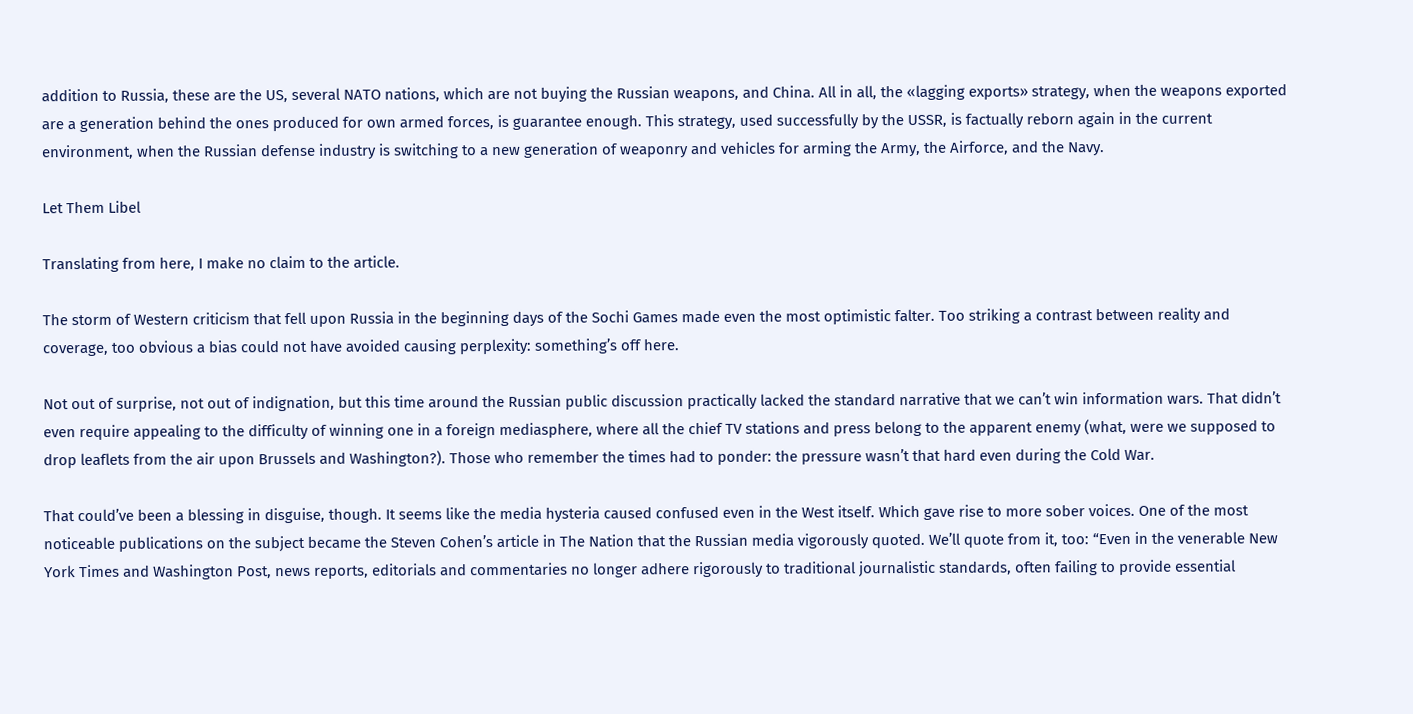addition to Russia, these are the US, several NATO nations, which are not buying the Russian weapons, and China. All in all, the «lagging exports» strategy, when the weapons exported are a generation behind the ones produced for own armed forces, is guarantee enough. This strategy, used successfully by the USSR, is factually reborn again in the current environment, when the Russian defense industry is switching to a new generation of weaponry and vehicles for arming the Army, the Airforce, and the Navy.

Let Them Libel

Translating from here, I make no claim to the article.

The storm of Western criticism that fell upon Russia in the beginning days of the Sochi Games made even the most optimistic falter. Too striking a contrast between reality and coverage, too obvious a bias could not have avoided causing perplexity: something’s off here.

Not out of surprise, not out of indignation, but this time around the Russian public discussion practically lacked the standard narrative that we can’t win information wars. That didn’t even require appealing to the difficulty of winning one in a foreign mediasphere, where all the chief TV stations and press belong to the apparent enemy (what, were we supposed to drop leaflets from the air upon Brussels and Washington?). Those who remember the times had to ponder: the pressure wasn’t that hard even during the Cold War.

That could’ve been a blessing in disguise, though. It seems like the media hysteria caused confused even in the West itself. Which gave rise to more sober voices. One of the most noticeable publications on the subject became the Steven Cohen’s article in The Nation that the Russian media vigorously quoted. We’ll quote from it, too: “Even in the venerable New York Times and Washington Post, news reports, editorials and commentaries no longer adhere rigorously to traditional journalistic standards, often failing to provide essential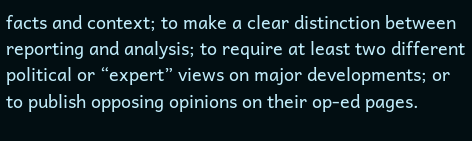facts and context; to make a clear distinction between reporting and analysis; to require at least two different political or “expert” views on major developments; or to publish opposing opinions on their op-ed pages.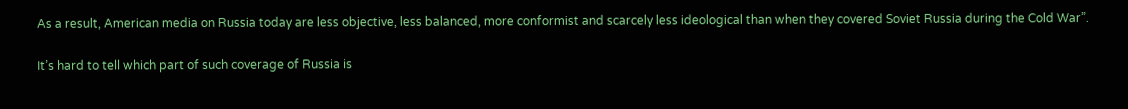As a result, American media on Russia today are less objective, less balanced, more conformist and scarcely less ideological than when they covered Soviet Russia during the Cold War”.

It’s hard to tell which part of such coverage of Russia is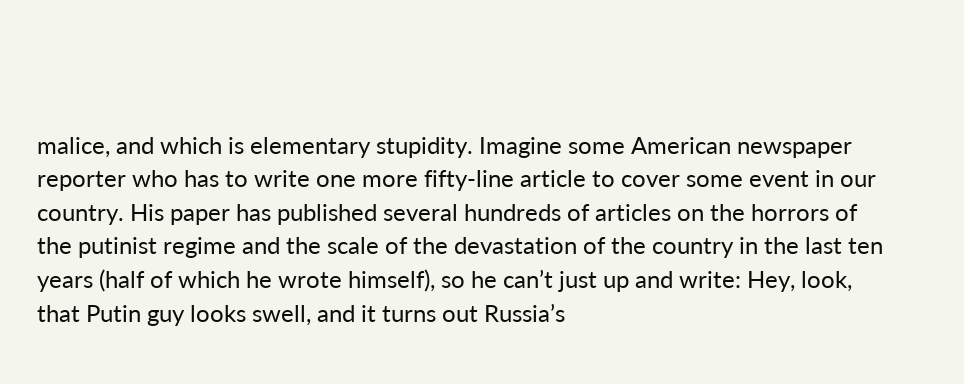malice, and which is elementary stupidity. Imagine some American newspaper reporter who has to write one more fifty-line article to cover some event in our country. His paper has published several hundreds of articles on the horrors of the putinist regime and the scale of the devastation of the country in the last ten years (half of which he wrote himself), so he can’t just up and write: Hey, look, that Putin guy looks swell, and it turns out Russia’s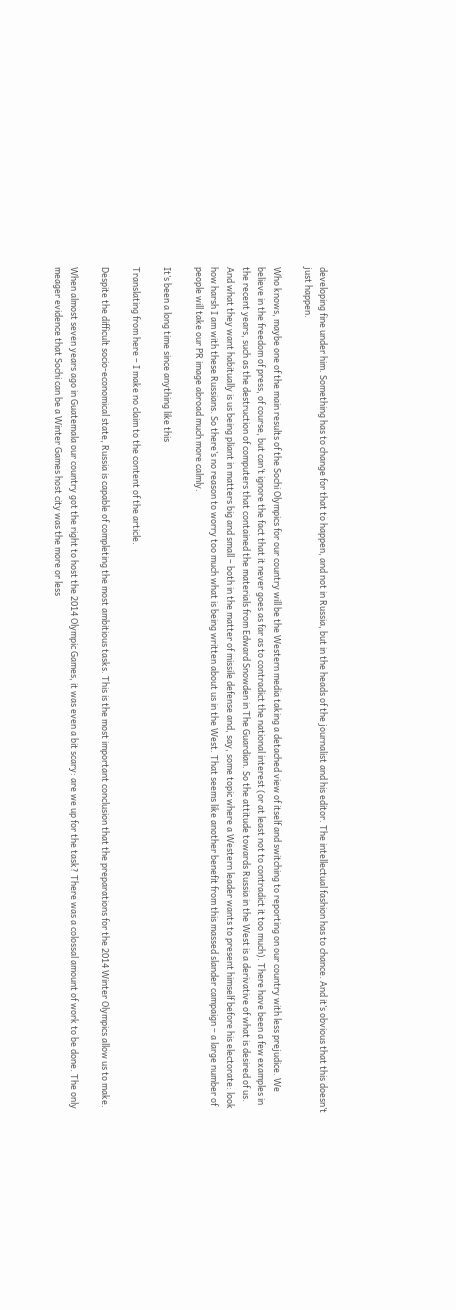developing fine under him. Something has to change for that to happen, and not in Russia, but in the heads of the journalist and his editor. The intellectual fashion has to chance. And it’s obvious that this doesn’t just happen.

Who knows, maybe one of the main results of the Sochi Olympics for our country will be the Western media taking a detached view of itself and switching to reporting on our country with less prejudice. We believe in the freedom of press, of course, but can’t ignore the fact that it never goes as far as to contradict the national interest (or at least not to contradict it too much). There have been a few examples in the recent years, such as the destruction of computers that contained the materials from Edward Snowden in The Guardian. So the attitude towards Russia in the West is a derivative of what is desired of us. And what they want habitually is us being pliant in matters big and small – both in the matter of missile defense and, say, some topic where a Western leader wants to present himself before his electorate: look how harsh I am with these Russians. So there’s no reason to worry too much what is being written about us in the West. That seems like another benefit from this massed slander campaign – a large number of people will take our PR image abroad much more calmly.

It’s been a long time since anything like this

Translating from here – I make no claim to the content of the article.

Despite the difficult socio-economical state, Russia is capable of completing the most ambitious tasks. This is the most important conclusion that the preparations for the 2014 Winter Olympics allow us to make.

When almost seven years ago in Guatemala our country got the right to host the 2014 Olympic Games, it was even a bit scary: are we up for the task? There was a colossal amount of work to be done. The only meager evidence that Sochi can be a Winter Games host city was the more or less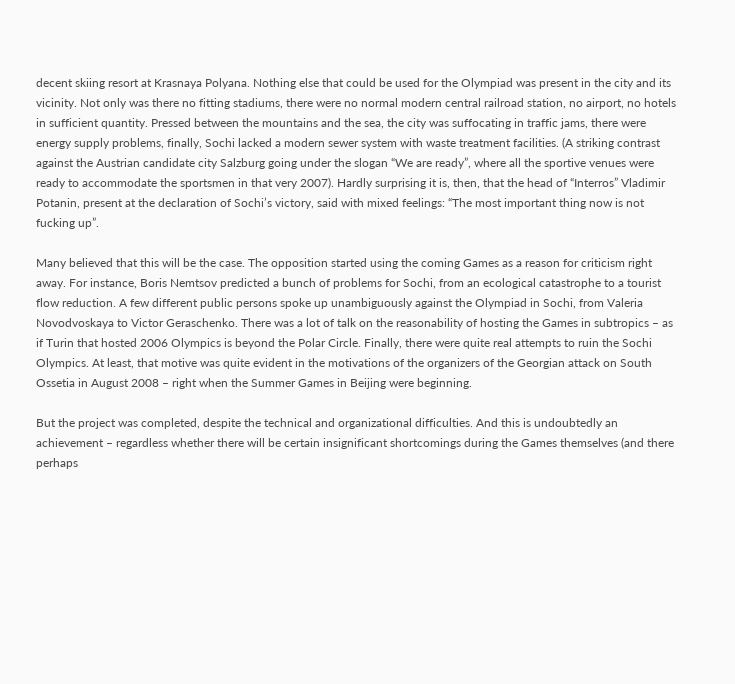decent skiing resort at Krasnaya Polyana. Nothing else that could be used for the Olympiad was present in the city and its vicinity. Not only was there no fitting stadiums, there were no normal modern central railroad station, no airport, no hotels in sufficient quantity. Pressed between the mountains and the sea, the city was suffocating in traffic jams, there were energy supply problems, finally, Sochi lacked a modern sewer system with waste treatment facilities. (A striking contrast against the Austrian candidate city Salzburg going under the slogan “We are ready”, where all the sportive venues were ready to accommodate the sportsmen in that very 2007). Hardly surprising it is, then, that the head of “Interros” Vladimir Potanin, present at the declaration of Sochi’s victory, said with mixed feelings: “The most important thing now is not fucking up”.

Many believed that this will be the case. The opposition started using the coming Games as a reason for criticism right away. For instance, Boris Nemtsov predicted a bunch of problems for Sochi, from an ecological catastrophe to a tourist flow reduction. A few different public persons spoke up unambiguously against the Olympiad in Sochi, from Valeria Novodvoskaya to Victor Geraschenko. There was a lot of talk on the reasonability of hosting the Games in subtropics – as if Turin that hosted 2006 Olympics is beyond the Polar Circle. Finally, there were quite real attempts to ruin the Sochi Olympics. At least, that motive was quite evident in the motivations of the organizers of the Georgian attack on South Ossetia in August 2008 – right when the Summer Games in Beijing were beginning.

But the project was completed, despite the technical and organizational difficulties. And this is undoubtedly an achievement – regardless whether there will be certain insignificant shortcomings during the Games themselves (and there perhaps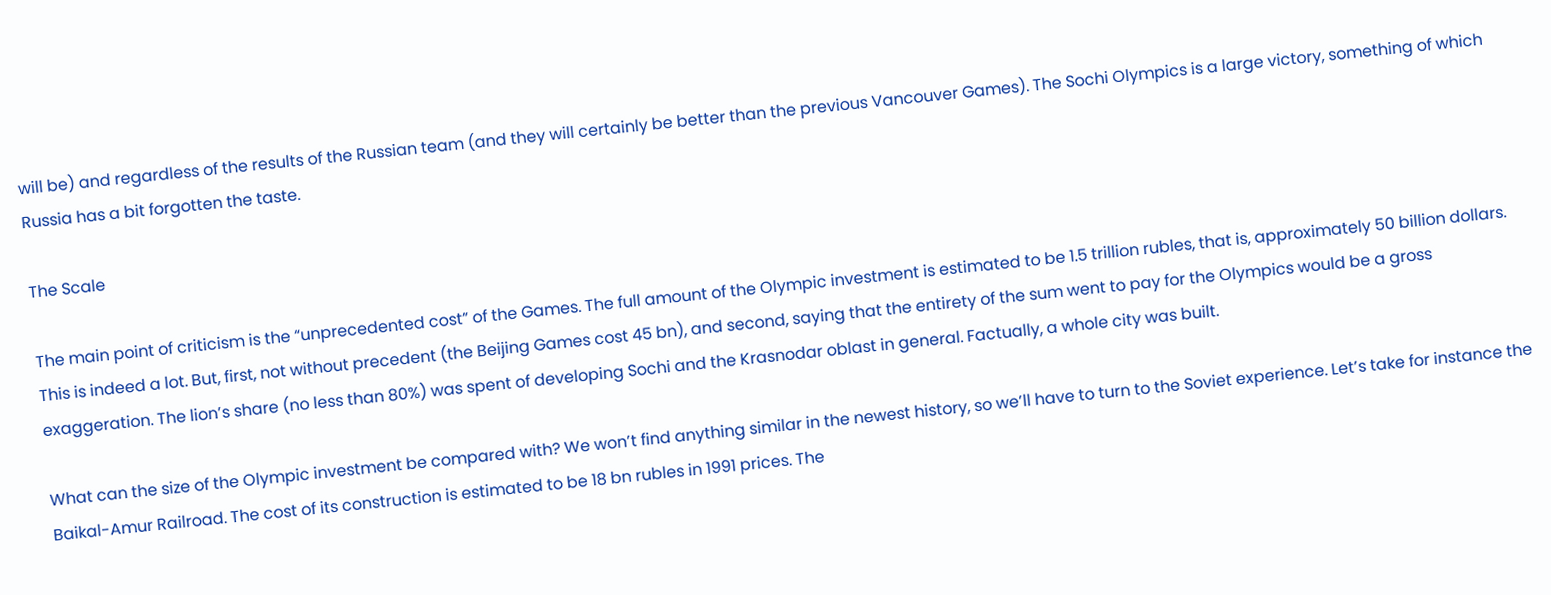will be) and regardless of the results of the Russian team (and they will certainly be better than the previous Vancouver Games). The Sochi Olympics is a large victory, something of which Russia has a bit forgotten the taste.

The Scale

The main point of criticism is the “unprecedented cost” of the Games. The full amount of the Olympic investment is estimated to be 1.5 trillion rubles, that is, approximately 50 billion dollars. This is indeed a lot. But, first, not without precedent (the Beijing Games cost 45 bn), and second, saying that the entirety of the sum went to pay for the Olympics would be a gross exaggeration. The lion’s share (no less than 80%) was spent of developing Sochi and the Krasnodar oblast in general. Factually, a whole city was built.

What can the size of the Olympic investment be compared with? We won’t find anything similar in the newest history, so we’ll have to turn to the Soviet experience. Let’s take for instance the Baikal-Amur Railroad. The cost of its construction is estimated to be 18 bn rubles in 1991 prices. The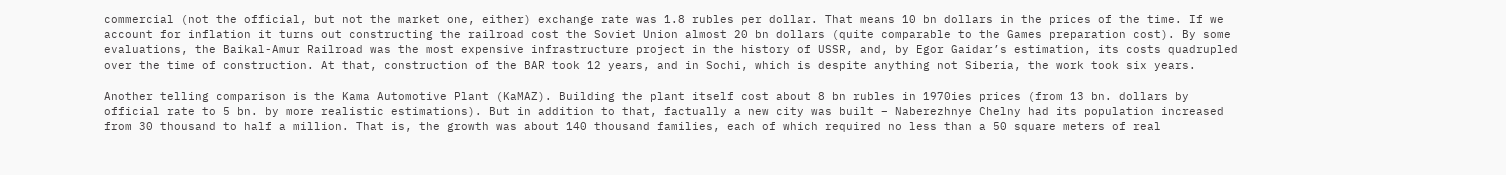commercial (not the official, but not the market one, either) exchange rate was 1.8 rubles per dollar. That means 10 bn dollars in the prices of the time. If we account for inflation it turns out constructing the railroad cost the Soviet Union almost 20 bn dollars (quite comparable to the Games preparation cost). By some evaluations, the Baikal-Amur Railroad was the most expensive infrastructure project in the history of USSR, and, by Egor Gaidar’s estimation, its costs quadrupled over the time of construction. At that, construction of the BAR took 12 years, and in Sochi, which is despite anything not Siberia, the work took six years.

Another telling comparison is the Kama Automotive Plant (KaMAZ). Building the plant itself cost about 8 bn rubles in 1970ies prices (from 13 bn. dollars by official rate to 5 bn. by more realistic estimations). But in addition to that, factually a new city was built – Naberezhnye Chelny had its population increased from 30 thousand to half a million. That is, the growth was about 140 thousand families, each of which required no less than a 50 square meters of real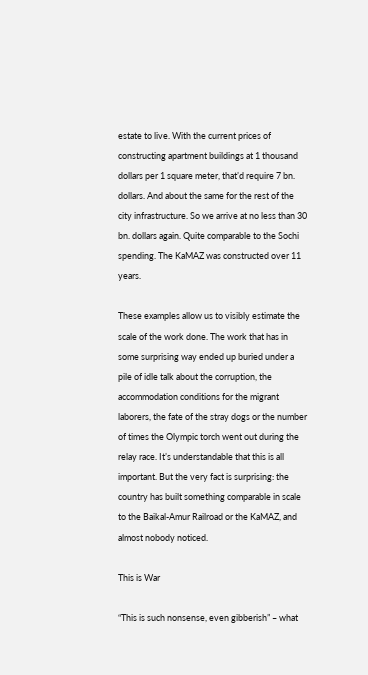estate to live. With the current prices of constructing apartment buildings at 1 thousand dollars per 1 square meter, that’d require 7 bn. dollars. And about the same for the rest of the city infrastructure. So we arrive at no less than 30 bn. dollars again. Quite comparable to the Sochi spending. The KaMAZ was constructed over 11 years.

These examples allow us to visibly estimate the scale of the work done. The work that has in some surprising way ended up buried under a pile of idle talk about the corruption, the accommodation conditions for the migrant laborers, the fate of the stray dogs or the number of times the Olympic torch went out during the relay race. It’s understandable that this is all important. But the very fact is surprising: the country has built something comparable in scale to the Baikal-Amur Railroad or the KaMAZ, and almost nobody noticed.

This is War

“This is such nonsense, even gibberish” – what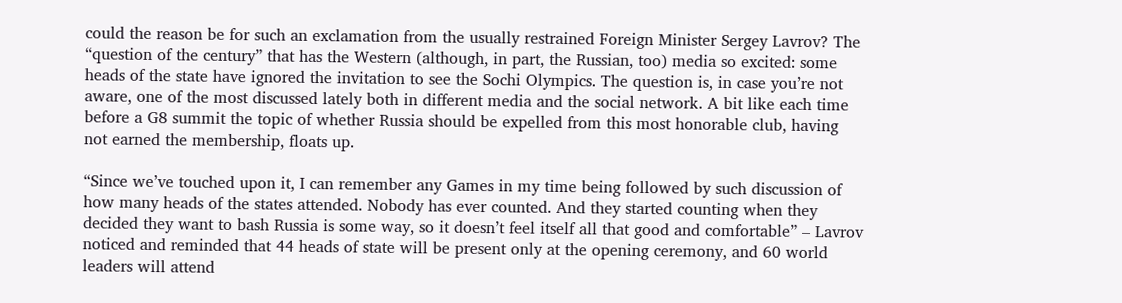could the reason be for such an exclamation from the usually restrained Foreign Minister Sergey Lavrov? The “question of the century” that has the Western (although, in part, the Russian, too) media so excited: some heads of the state have ignored the invitation to see the Sochi Olympics. The question is, in case you’re not aware, one of the most discussed lately both in different media and the social network. A bit like each time before a G8 summit the topic of whether Russia should be expelled from this most honorable club, having not earned the membership, floats up.

“Since we’ve touched upon it, I can remember any Games in my time being followed by such discussion of how many heads of the states attended. Nobody has ever counted. And they started counting when they decided they want to bash Russia is some way, so it doesn’t feel itself all that good and comfortable” – Lavrov noticed and reminded that 44 heads of state will be present only at the opening ceremony, and 60 world leaders will attend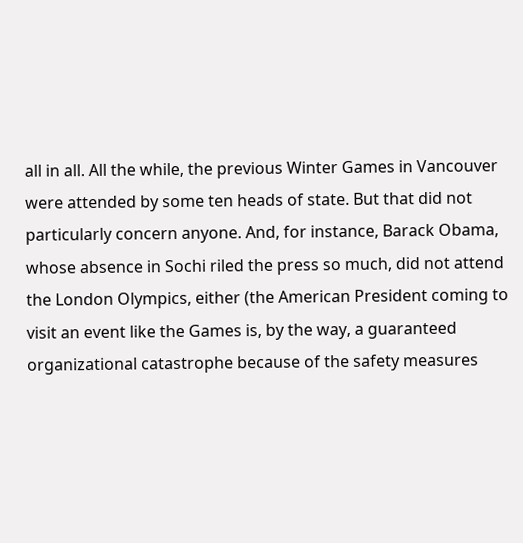all in all. All the while, the previous Winter Games in Vancouver were attended by some ten heads of state. But that did not particularly concern anyone. And, for instance, Barack Obama, whose absence in Sochi riled the press so much, did not attend the London Olympics, either (the American President coming to visit an event like the Games is, by the way, a guaranteed organizational catastrophe because of the safety measures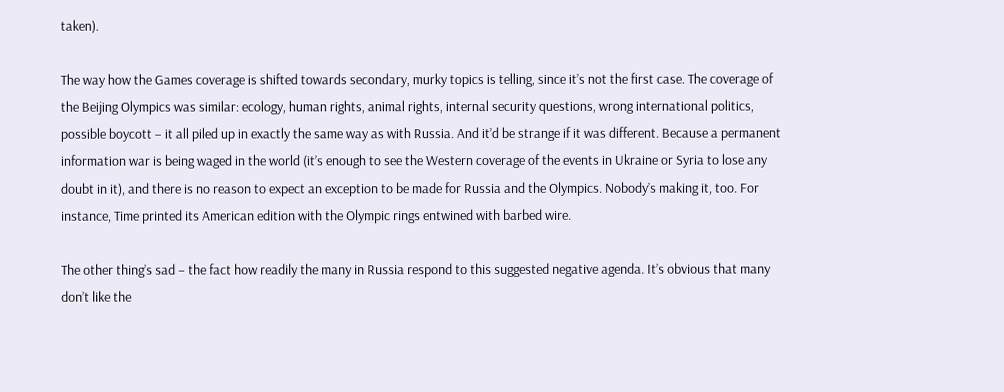taken).

The way how the Games coverage is shifted towards secondary, murky topics is telling, since it’s not the first case. The coverage of the Beijing Olympics was similar: ecology, human rights, animal rights, internal security questions, wrong international politics, possible boycott – it all piled up in exactly the same way as with Russia. And it’d be strange if it was different. Because a permanent information war is being waged in the world (it’s enough to see the Western coverage of the events in Ukraine or Syria to lose any doubt in it), and there is no reason to expect an exception to be made for Russia and the Olympics. Nobody’s making it, too. For instance, Time printed its American edition with the Olympic rings entwined with barbed wire.

The other thing’s sad – the fact how readily the many in Russia respond to this suggested negative agenda. It’s obvious that many don’t like the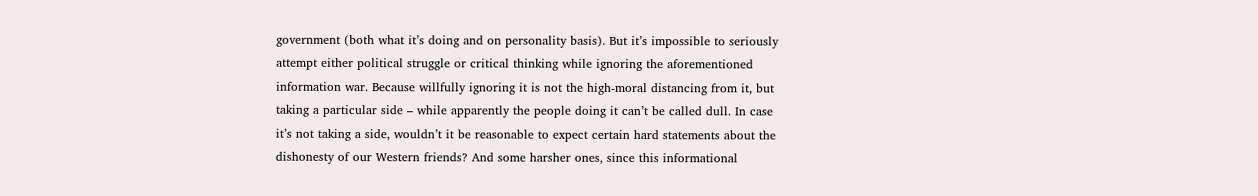government (both what it’s doing and on personality basis). But it’s impossible to seriously attempt either political struggle or critical thinking while ignoring the aforementioned information war. Because willfully ignoring it is not the high-moral distancing from it, but taking a particular side – while apparently the people doing it can’t be called dull. In case it’s not taking a side, wouldn’t it be reasonable to expect certain hard statements about the dishonesty of our Western friends? And some harsher ones, since this informational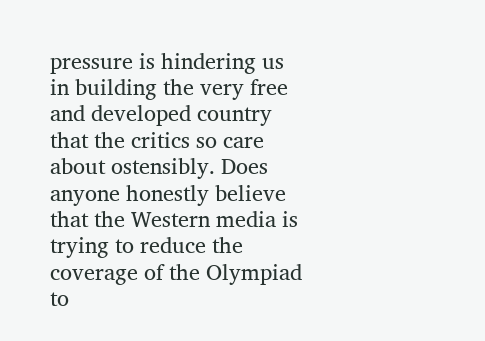pressure is hindering us in building the very free and developed country that the critics so care about ostensibly. Does anyone honestly believe that the Western media is trying to reduce the coverage of the Olympiad to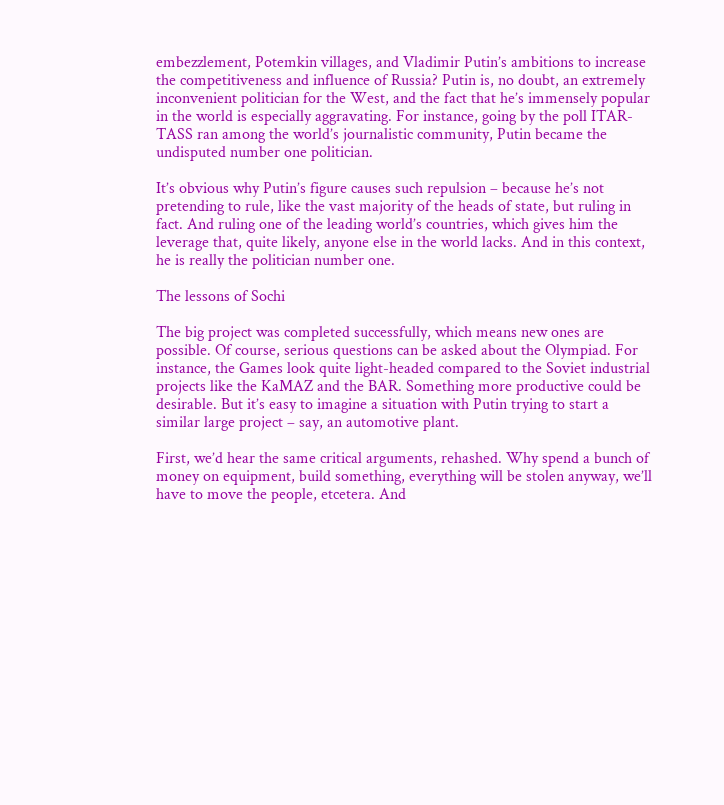embezzlement, Potemkin villages, and Vladimir Putin’s ambitions to increase the competitiveness and influence of Russia? Putin is, no doubt, an extremely inconvenient politician for the West, and the fact that he’s immensely popular in the world is especially aggravating. For instance, going by the poll ITAR-TASS ran among the world’s journalistic community, Putin became the undisputed number one politician.

It’s obvious why Putin’s figure causes such repulsion – because he’s not pretending to rule, like the vast majority of the heads of state, but ruling in fact. And ruling one of the leading world’s countries, which gives him the leverage that, quite likely, anyone else in the world lacks. And in this context, he is really the politician number one.

The lessons of Sochi

The big project was completed successfully, which means new ones are possible. Of course, serious questions can be asked about the Olympiad. For instance, the Games look quite light-headed compared to the Soviet industrial projects like the KaMAZ and the BAR. Something more productive could be desirable. But it’s easy to imagine a situation with Putin trying to start a similar large project – say, an automotive plant.

First, we’d hear the same critical arguments, rehashed. Why spend a bunch of money on equipment, build something, everything will be stolen anyway, we’ll have to move the people, etcetera. And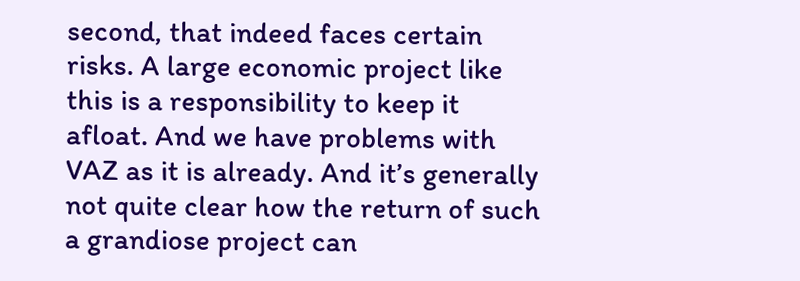second, that indeed faces certain risks. A large economic project like this is a responsibility to keep it afloat. And we have problems with VAZ as it is already. And it’s generally not quite clear how the return of such a grandiose project can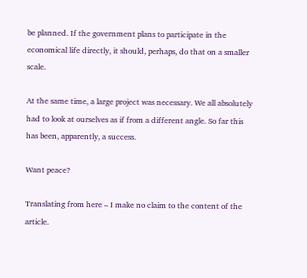be planned. If the government plans to participate in the economical life directly, it should, perhaps, do that on a smaller scale.

At the same time, a large project was necessary. We all absolutely had to look at ourselves as if from a different angle. So far this has been, apparently, a success.

Want peace?

Translating from here – I make no claim to the content of the article.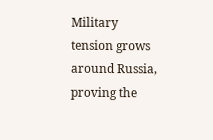Military tension grows around Russia, proving the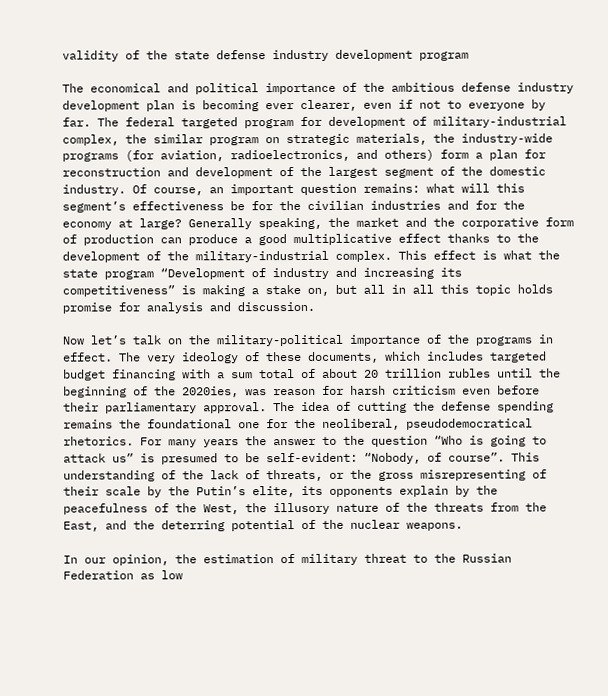validity of the state defense industry development program

The economical and political importance of the ambitious defense industry development plan is becoming ever clearer, even if not to everyone by far. The federal targeted program for development of military-industrial complex, the similar program on strategic materials, the industry-wide programs (for aviation, radioelectronics, and others) form a plan for reconstruction and development of the largest segment of the domestic industry. Of course, an important question remains: what will this segment’s effectiveness be for the civilian industries and for the economy at large? Generally speaking, the market and the corporative form of production can produce a good multiplicative effect thanks to the development of the military-industrial complex. This effect is what the state program “Development of industry and increasing its competitiveness” is making a stake on, but all in all this topic holds promise for analysis and discussion.

Now let’s talk on the military-political importance of the programs in effect. The very ideology of these documents, which includes targeted budget financing with a sum total of about 20 trillion rubles until the beginning of the 2020ies, was reason for harsh criticism even before their parliamentary approval. The idea of cutting the defense spending remains the foundational one for the neoliberal, pseudodemocratical rhetorics. For many years the answer to the question “Who is going to attack us” is presumed to be self-evident: “Nobody, of course”. This understanding of the lack of threats, or the gross misrepresenting of their scale by the Putin’s elite, its opponents explain by the peacefulness of the West, the illusory nature of the threats from the East, and the deterring potential of the nuclear weapons.

In our opinion, the estimation of military threat to the Russian Federation as low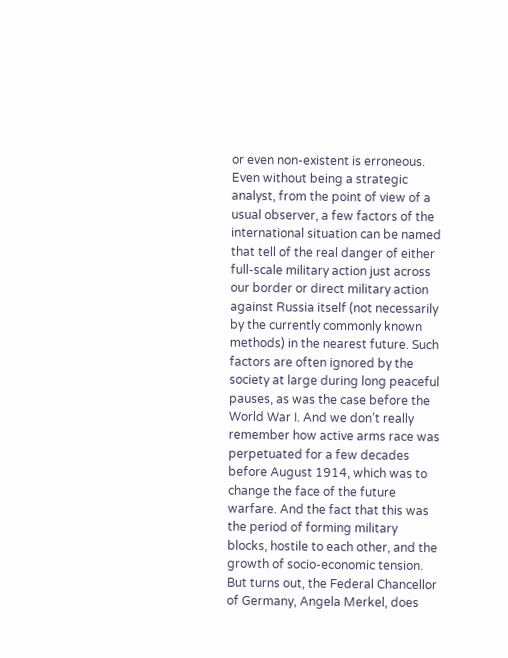or even non-existent is erroneous. Even without being a strategic analyst, from the point of view of a usual observer, a few factors of the international situation can be named that tell of the real danger of either full-scale military action just across our border or direct military action against Russia itself (not necessarily by the currently commonly known methods) in the nearest future. Such factors are often ignored by the society at large during long peaceful pauses, as was the case before the World War I. And we don’t really remember how active arms race was perpetuated for a few decades before August 1914, which was to change the face of the future warfare. And the fact that this was the period of forming military blocks, hostile to each other, and the growth of socio-economic tension. But turns out, the Federal Chancellor of Germany, Angela Merkel, does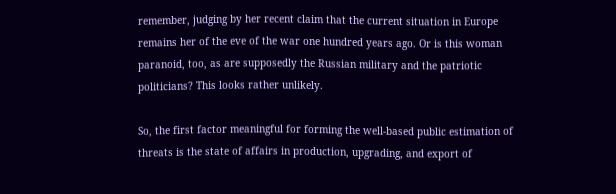remember, judging by her recent claim that the current situation in Europe remains her of the eve of the war one hundred years ago. Or is this woman paranoid, too, as are supposedly the Russian military and the patriotic politicians? This looks rather unlikely.

So, the first factor meaningful for forming the well-based public estimation of threats is the state of affairs in production, upgrading, and export of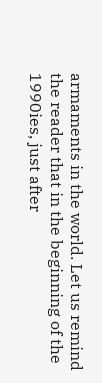armaments in the world. Let us remind the reader that in the beginning of the 1990ies, just after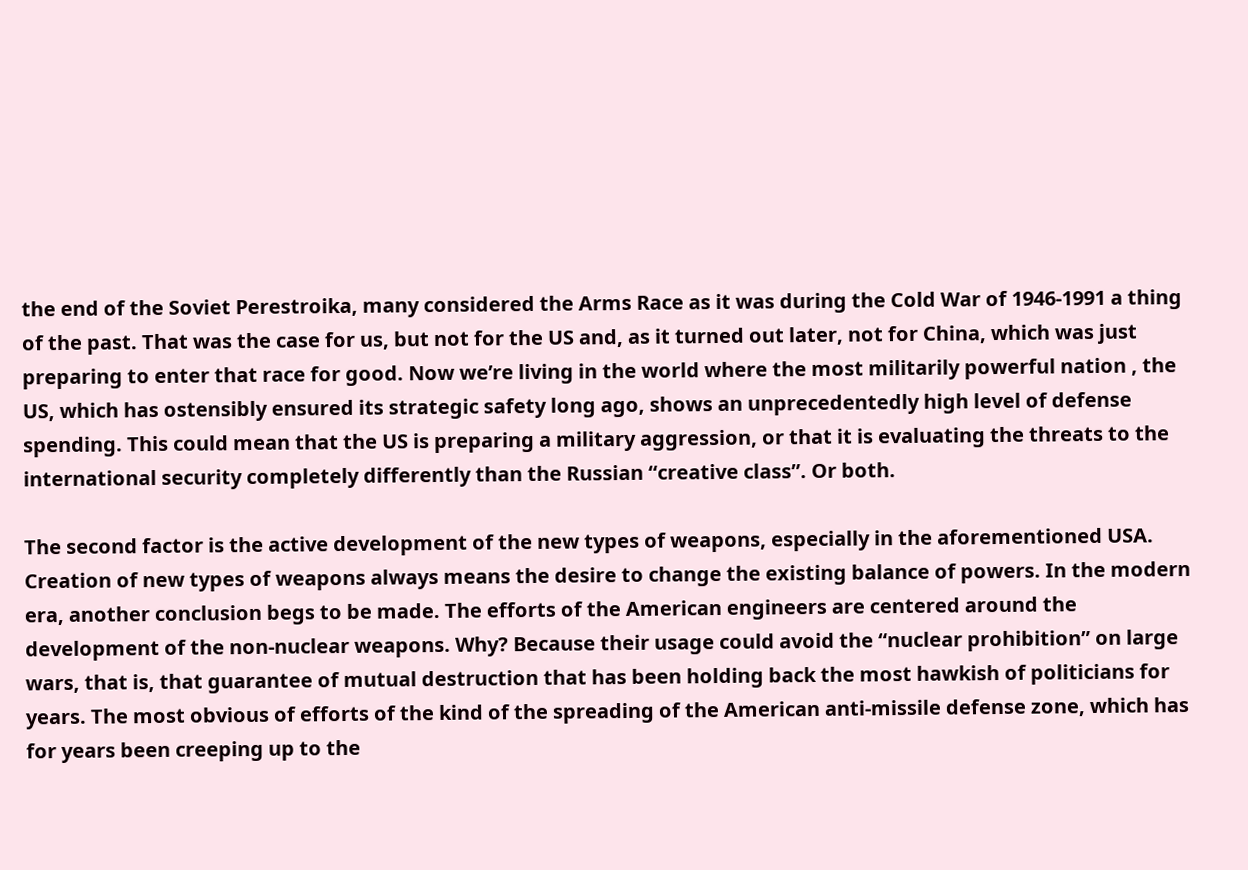the end of the Soviet Perestroika, many considered the Arms Race as it was during the Cold War of 1946-1991 a thing of the past. That was the case for us, but not for the US and, as it turned out later, not for China, which was just preparing to enter that race for good. Now we’re living in the world where the most militarily powerful nation , the US, which has ostensibly ensured its strategic safety long ago, shows an unprecedentedly high level of defense spending. This could mean that the US is preparing a military aggression, or that it is evaluating the threats to the international security completely differently than the Russian “creative class”. Or both.

The second factor is the active development of the new types of weapons, especially in the aforementioned USA. Creation of new types of weapons always means the desire to change the existing balance of powers. In the modern era, another conclusion begs to be made. The efforts of the American engineers are centered around the development of the non-nuclear weapons. Why? Because their usage could avoid the “nuclear prohibition” on large wars, that is, that guarantee of mutual destruction that has been holding back the most hawkish of politicians for years. The most obvious of efforts of the kind of the spreading of the American anti-missile defense zone, which has for years been creeping up to the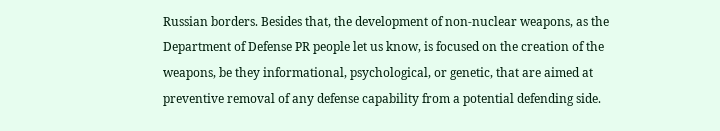Russian borders. Besides that, the development of non-nuclear weapons, as the Department of Defense PR people let us know, is focused on the creation of the weapons, be they informational, psychological, or genetic, that are aimed at preventive removal of any defense capability from a potential defending side.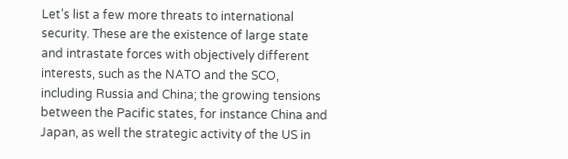Let’s list a few more threats to international security. These are the existence of large state and intrastate forces with objectively different interests, such as the NATO and the SCO, including Russia and China; the growing tensions between the Pacific states, for instance China and Japan, as well the strategic activity of the US in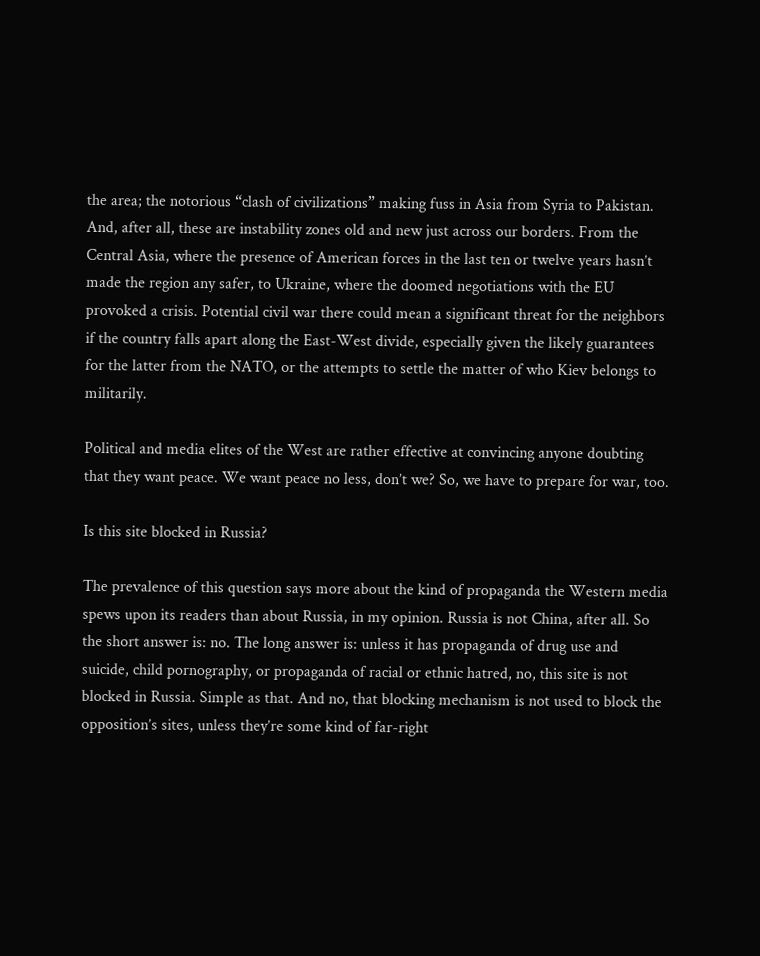the area; the notorious “clash of civilizations” making fuss in Asia from Syria to Pakistan. And, after all, these are instability zones old and new just across our borders. From the Central Asia, where the presence of American forces in the last ten or twelve years hasn’t made the region any safer, to Ukraine, where the doomed negotiations with the EU provoked a crisis. Potential civil war there could mean a significant threat for the neighbors if the country falls apart along the East-West divide, especially given the likely guarantees for the latter from the NATO, or the attempts to settle the matter of who Kiev belongs to militarily.

Political and media elites of the West are rather effective at convincing anyone doubting that they want peace. We want peace no less, don’t we? So, we have to prepare for war, too.

Is this site blocked in Russia?

The prevalence of this question says more about the kind of propaganda the Western media spews upon its readers than about Russia, in my opinion. Russia is not China, after all. So the short answer is: no. The long answer is: unless it has propaganda of drug use and suicide, child pornography, or propaganda of racial or ethnic hatred, no, this site is not blocked in Russia. Simple as that. And no, that blocking mechanism is not used to block the opposition’s sites, unless they’re some kind of far-right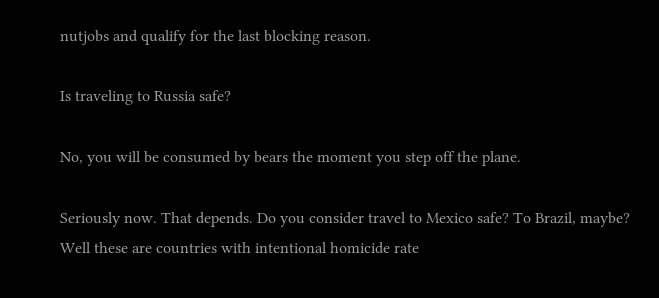nutjobs and qualify for the last blocking reason.

Is traveling to Russia safe?

No, you will be consumed by bears the moment you step off the plane.

Seriously now. That depends. Do you consider travel to Mexico safe? To Brazil, maybe? Well these are countries with intentional homicide rate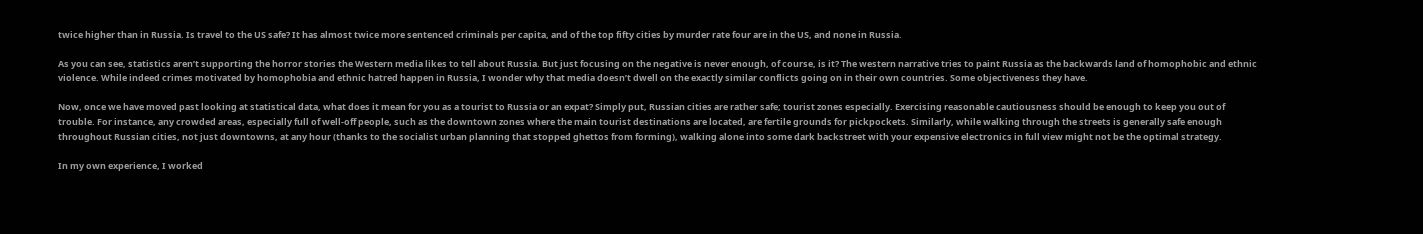twice higher than in Russia. Is travel to the US safe? It has almost twice more sentenced criminals per capita, and of the top fifty cities by murder rate four are in the US, and none in Russia.

As you can see, statistics aren’t supporting the horror stories the Western media likes to tell about Russia. But just focusing on the negative is never enough, of course, is it? The western narrative tries to paint Russia as the backwards land of homophobic and ethnic violence. While indeed crimes motivated by homophobia and ethnic hatred happen in Russia, I wonder why that media doesn’t dwell on the exactly similar conflicts going on in their own countries. Some objectiveness they have.

Now, once we have moved past looking at statistical data, what does it mean for you as a tourist to Russia or an expat? Simply put, Russian cities are rather safe; tourist zones especially. Exercising reasonable cautiousness should be enough to keep you out of trouble. For instance, any crowded areas, especially full of well-off people, such as the downtown zones where the main tourist destinations are located, are fertile grounds for pickpockets. Similarly, while walking through the streets is generally safe enough throughout Russian cities, not just downtowns, at any hour (thanks to the socialist urban planning that stopped ghettos from forming), walking alone into some dark backstreet with your expensive electronics in full view might not be the optimal strategy.

In my own experience, I worked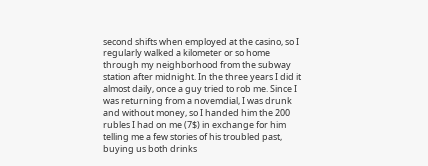second shifts when employed at the casino, so I regularly walked a kilometer or so home through my neighborhood from the subway station after midnight. In the three years I did it almost daily, once a guy tried to rob me. Since I was returning from a novemdial, I was drunk and without money, so I handed him the 200 rubles I had on me (7$) in exchange for him telling me a few stories of his troubled past, buying us both drinks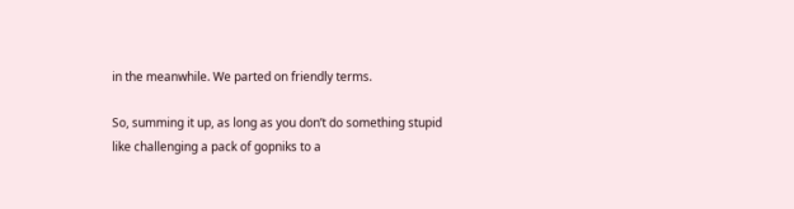in the meanwhile. We parted on friendly terms.

So, summing it up, as long as you don’t do something stupid like challenging a pack of gopniks to a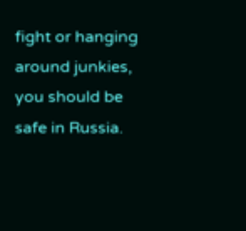fight or hanging around junkies, you should be safe in Russia.